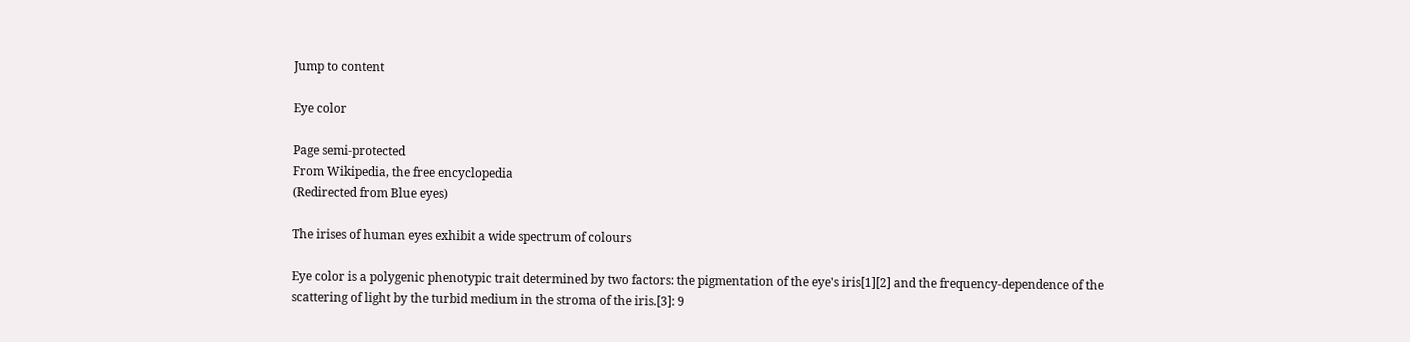Jump to content

Eye color

Page semi-protected
From Wikipedia, the free encyclopedia
(Redirected from Blue eyes)

The irises of human eyes exhibit a wide spectrum of colours

Eye color is a polygenic phenotypic trait determined by two factors: the pigmentation of the eye's iris[1][2] and the frequency-dependence of the scattering of light by the turbid medium in the stroma of the iris.[3]: 9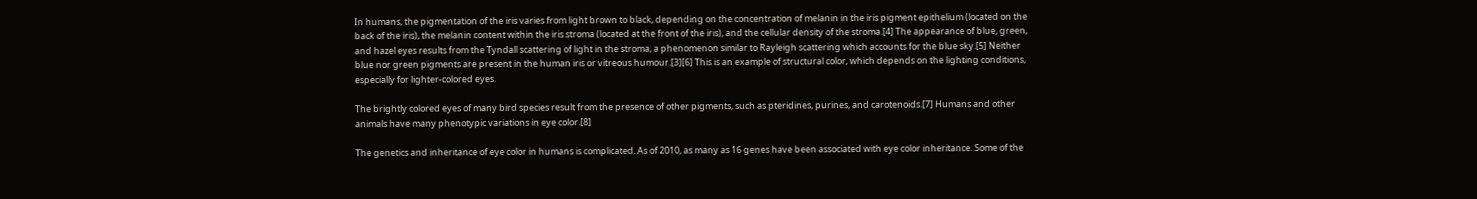In humans, the pigmentation of the iris varies from light brown to black, depending on the concentration of melanin in the iris pigment epithelium (located on the back of the iris), the melanin content within the iris stroma (located at the front of the iris), and the cellular density of the stroma.[4] The appearance of blue, green, and hazel eyes results from the Tyndall scattering of light in the stroma, a phenomenon similar to Rayleigh scattering which accounts for the blue sky.[5] Neither blue nor green pigments are present in the human iris or vitreous humour.[3][6] This is an example of structural color, which depends on the lighting conditions, especially for lighter-colored eyes.

The brightly colored eyes of many bird species result from the presence of other pigments, such as pteridines, purines, and carotenoids.[7] Humans and other animals have many phenotypic variations in eye color.[8]

The genetics and inheritance of eye color in humans is complicated. As of 2010, as many as 16 genes have been associated with eye color inheritance. Some of the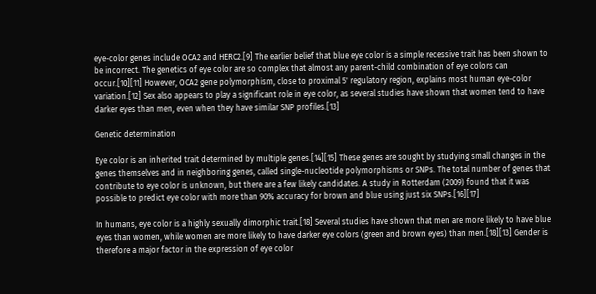eye-color genes include OCA2 and HERC2.[9] The earlier belief that blue eye color is a simple recessive trait has been shown to be incorrect. The genetics of eye color are so complex that almost any parent-child combination of eye colors can occur.[10][11] However, OCA2 gene polymorphism, close to proximal 5' regulatory region, explains most human eye-color variation.[12] Sex also appears to play a significant role in eye color, as several studies have shown that women tend to have darker eyes than men, even when they have similar SNP profiles.[13]

Genetic determination

Eye color is an inherited trait determined by multiple genes.[14][15] These genes are sought by studying small changes in the genes themselves and in neighboring genes, called single-nucleotide polymorphisms or SNPs. The total number of genes that contribute to eye color is unknown, but there are a few likely candidates. A study in Rotterdam (2009) found that it was possible to predict eye color with more than 90% accuracy for brown and blue using just six SNPs.[16][17]

In humans, eye color is a highly sexually dimorphic trait.[18] Several studies have shown that men are more likely to have blue eyes than women, while women are more likely to have darker eye colors (green and brown eyes) than men.[18][13] Gender is therefore a major factor in the expression of eye color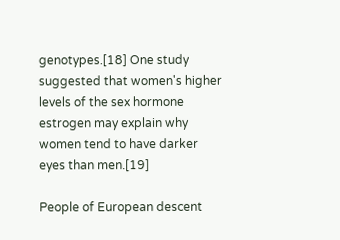genotypes.[18] One study suggested that women's higher levels of the sex hormone estrogen may explain why women tend to have darker eyes than men.[19]

People of European descent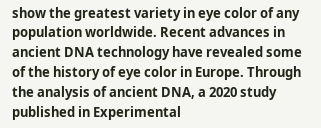show the greatest variety in eye color of any population worldwide. Recent advances in ancient DNA technology have revealed some of the history of eye color in Europe. Through the analysis of ancient DNA, a 2020 study published in Experimental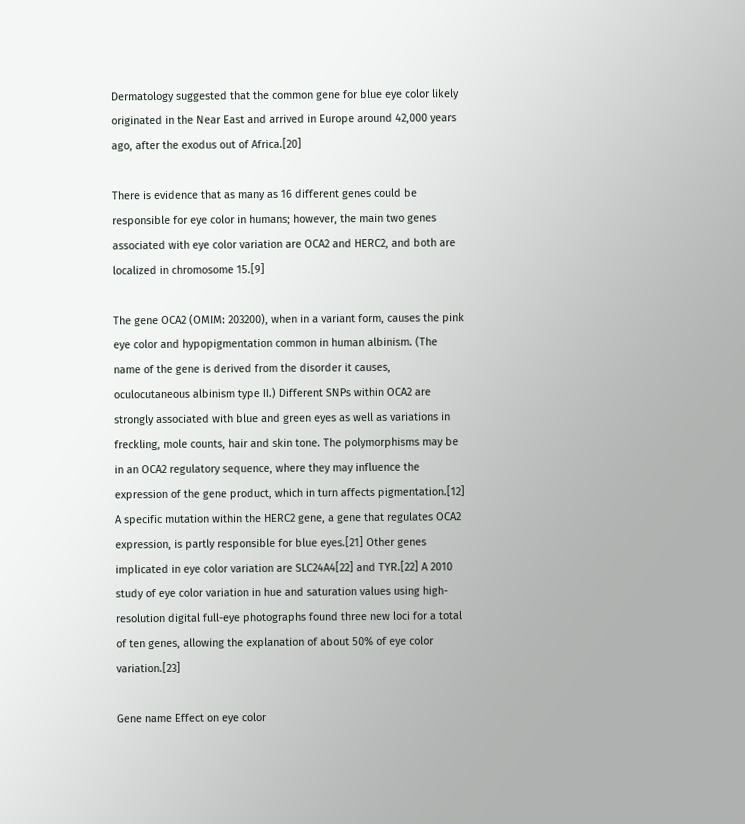Dermatology suggested that the common gene for blue eye color likely originated in the Near East and arrived in Europe around 42,000 years ago, after the exodus out of Africa.[20]

There is evidence that as many as 16 different genes could be responsible for eye color in humans; however, the main two genes associated with eye color variation are OCA2 and HERC2, and both are localized in chromosome 15.[9]

The gene OCA2 (OMIM: 203200), when in a variant form, causes the pink eye color and hypopigmentation common in human albinism. (The name of the gene is derived from the disorder it causes, oculocutaneous albinism type II.) Different SNPs within OCA2 are strongly associated with blue and green eyes as well as variations in freckling, mole counts, hair and skin tone. The polymorphisms may be in an OCA2 regulatory sequence, where they may influence the expression of the gene product, which in turn affects pigmentation.[12] A specific mutation within the HERC2 gene, a gene that regulates OCA2 expression, is partly responsible for blue eyes.[21] Other genes implicated in eye color variation are SLC24A4[22] and TYR.[22] A 2010 study of eye color variation in hue and saturation values using high-resolution digital full-eye photographs found three new loci for a total of ten genes, allowing the explanation of about 50% of eye color variation.[23]

Gene name Effect on eye color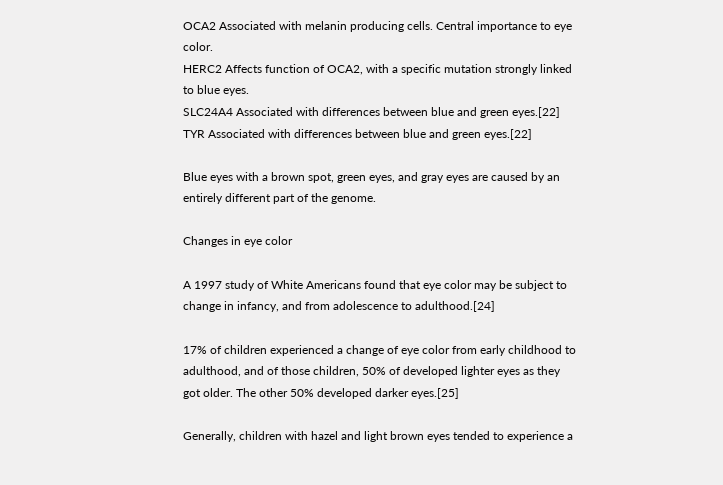OCA2 Associated with melanin producing cells. Central importance to eye color.
HERC2 Affects function of OCA2, with a specific mutation strongly linked to blue eyes.
SLC24A4 Associated with differences between blue and green eyes.[22]
TYR Associated with differences between blue and green eyes.[22]

Blue eyes with a brown spot, green eyes, and gray eyes are caused by an entirely different part of the genome.

Changes in eye color

A 1997 study of White Americans found that eye color may be subject to change in infancy, and from adolescence to adulthood.[24]

17% of children experienced a change of eye color from early childhood to adulthood, and of those children, 50% of developed lighter eyes as they got older. The other 50% developed darker eyes.[25]

Generally, children with hazel and light brown eyes tended to experience a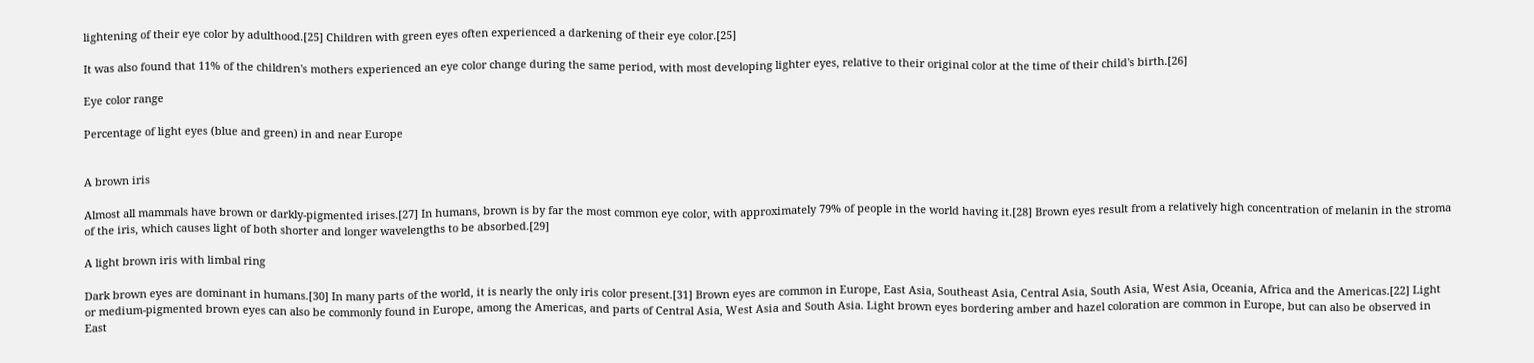lightening of their eye color by adulthood.[25] Children with green eyes often experienced a darkening of their eye color.[25]

It was also found that 11% of the children's mothers experienced an eye color change during the same period, with most developing lighter eyes, relative to their original color at the time of their child's birth.[26]

Eye color range

Percentage of light eyes (blue and green) in and near Europe


A brown iris

Almost all mammals have brown or darkly-pigmented irises.[27] In humans, brown is by far the most common eye color, with approximately 79% of people in the world having it.[28] Brown eyes result from a relatively high concentration of melanin in the stroma of the iris, which causes light of both shorter and longer wavelengths to be absorbed.[29]

A light brown iris with limbal ring

Dark brown eyes are dominant in humans.[30] In many parts of the world, it is nearly the only iris color present.[31] Brown eyes are common in Europe, East Asia, Southeast Asia, Central Asia, South Asia, West Asia, Oceania, Africa and the Americas.[22] Light or medium-pigmented brown eyes can also be commonly found in Europe, among the Americas, and parts of Central Asia, West Asia and South Asia. Light brown eyes bordering amber and hazel coloration are common in Europe, but can also be observed in East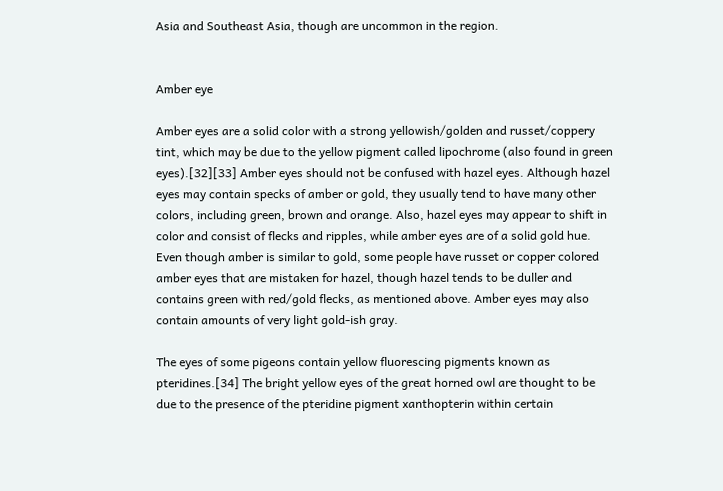Asia and Southeast Asia, though are uncommon in the region.


Amber eye

Amber eyes are a solid color with a strong yellowish/golden and russet/coppery tint, which may be due to the yellow pigment called lipochrome (also found in green eyes).[32][33] Amber eyes should not be confused with hazel eyes. Although hazel eyes may contain specks of amber or gold, they usually tend to have many other colors, including green, brown and orange. Also, hazel eyes may appear to shift in color and consist of flecks and ripples, while amber eyes are of a solid gold hue. Even though amber is similar to gold, some people have russet or copper colored amber eyes that are mistaken for hazel, though hazel tends to be duller and contains green with red/gold flecks, as mentioned above. Amber eyes may also contain amounts of very light gold-ish gray.

The eyes of some pigeons contain yellow fluorescing pigments known as pteridines.[34] The bright yellow eyes of the great horned owl are thought to be due to the presence of the pteridine pigment xanthopterin within certain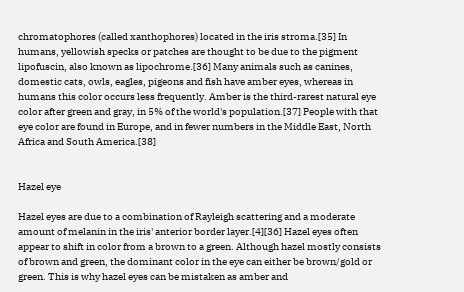chromatophores (called xanthophores) located in the iris stroma.[35] In humans, yellowish specks or patches are thought to be due to the pigment lipofuscin, also known as lipochrome.[36] Many animals such as canines, domestic cats, owls, eagles, pigeons and fish have amber eyes, whereas in humans this color occurs less frequently. Amber is the third-rarest natural eye color after green and gray, in 5% of the world's population.[37] People with that eye color are found in Europe, and in fewer numbers in the Middle East, North Africa and South America.[38]


Hazel eye

Hazel eyes are due to a combination of Rayleigh scattering and a moderate amount of melanin in the iris' anterior border layer.[4][36] Hazel eyes often appear to shift in color from a brown to a green. Although hazel mostly consists of brown and green, the dominant color in the eye can either be brown/gold or green. This is why hazel eyes can be mistaken as amber and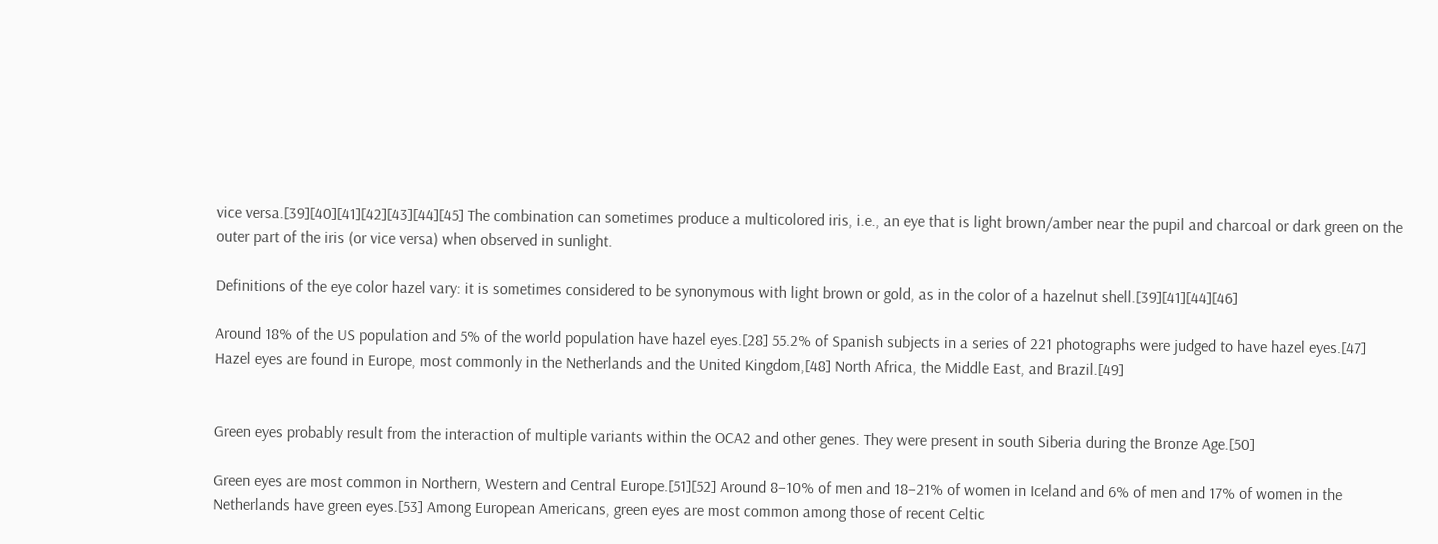vice versa.[39][40][41][42][43][44][45] The combination can sometimes produce a multicolored iris, i.e., an eye that is light brown/amber near the pupil and charcoal or dark green on the outer part of the iris (or vice versa) when observed in sunlight.

Definitions of the eye color hazel vary: it is sometimes considered to be synonymous with light brown or gold, as in the color of a hazelnut shell.[39][41][44][46]

Around 18% of the US population and 5% of the world population have hazel eyes.[28] 55.2% of Spanish subjects in a series of 221 photographs were judged to have hazel eyes.[47] Hazel eyes are found in Europe, most commonly in the Netherlands and the United Kingdom,[48] North Africa, the Middle East, and Brazil.[49]


Green eyes probably result from the interaction of multiple variants within the OCA2 and other genes. They were present in south Siberia during the Bronze Age.[50]

Green eyes are most common in Northern, Western and Central Europe.[51][52] Around 8–10% of men and 18–21% of women in Iceland and 6% of men and 17% of women in the Netherlands have green eyes.[53] Among European Americans, green eyes are most common among those of recent Celtic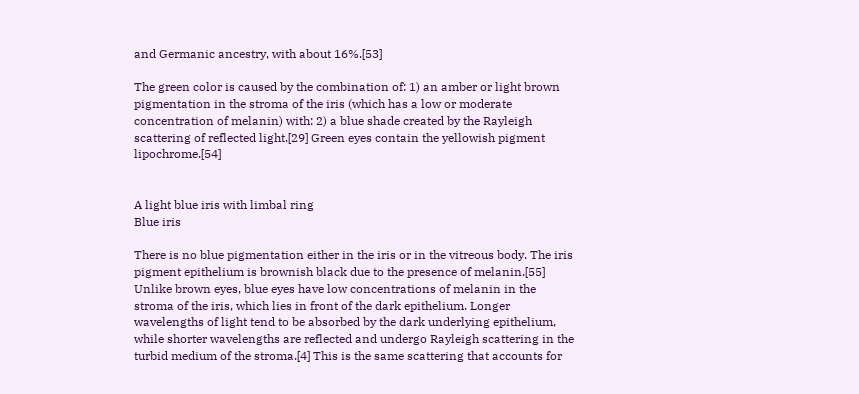and Germanic ancestry, with about 16%.[53]

The green color is caused by the combination of: 1) an amber or light brown pigmentation in the stroma of the iris (which has a low or moderate concentration of melanin) with: 2) a blue shade created by the Rayleigh scattering of reflected light.[29] Green eyes contain the yellowish pigment lipochrome.[54]


A light blue iris with limbal ring
Blue iris

There is no blue pigmentation either in the iris or in the vitreous body. The iris pigment epithelium is brownish black due to the presence of melanin.[55] Unlike brown eyes, blue eyes have low concentrations of melanin in the stroma of the iris, which lies in front of the dark epithelium. Longer wavelengths of light tend to be absorbed by the dark underlying epithelium, while shorter wavelengths are reflected and undergo Rayleigh scattering in the turbid medium of the stroma.[4] This is the same scattering that accounts for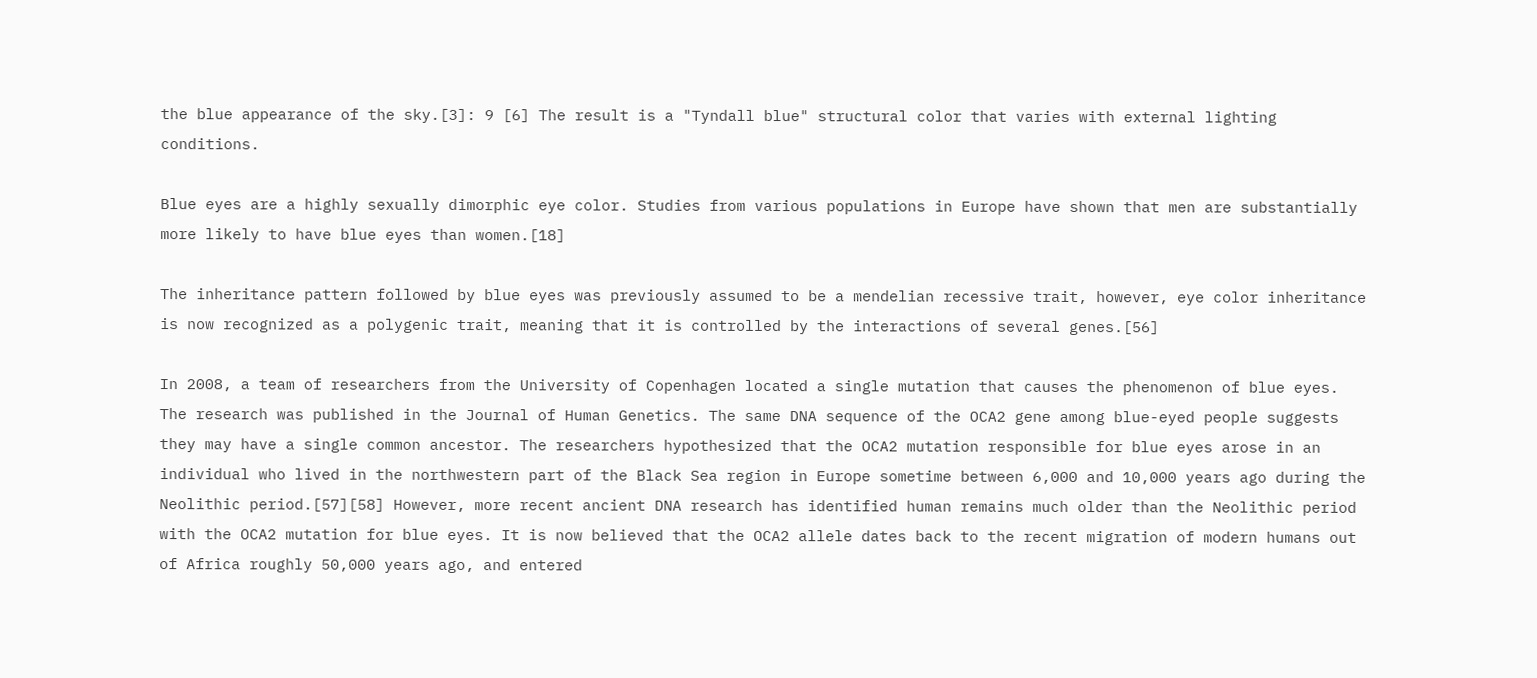the blue appearance of the sky.[3]: 9 [6] The result is a "Tyndall blue" structural color that varies with external lighting conditions.

Blue eyes are a highly sexually dimorphic eye color. Studies from various populations in Europe have shown that men are substantially more likely to have blue eyes than women.[18]

The inheritance pattern followed by blue eyes was previously assumed to be a mendelian recessive trait, however, eye color inheritance is now recognized as a polygenic trait, meaning that it is controlled by the interactions of several genes.[56]

In 2008, a team of researchers from the University of Copenhagen located a single mutation that causes the phenomenon of blue eyes. The research was published in the Journal of Human Genetics. The same DNA sequence of the OCA2 gene among blue-eyed people suggests they may have a single common ancestor. The researchers hypothesized that the OCA2 mutation responsible for blue eyes arose in an individual who lived in the northwestern part of the Black Sea region in Europe sometime between 6,000 and 10,000 years ago during the Neolithic period.[57][58] However, more recent ancient DNA research has identified human remains much older than the Neolithic period with the OCA2 mutation for blue eyes. It is now believed that the OCA2 allele dates back to the recent migration of modern humans out of Africa roughly 50,000 years ago, and entered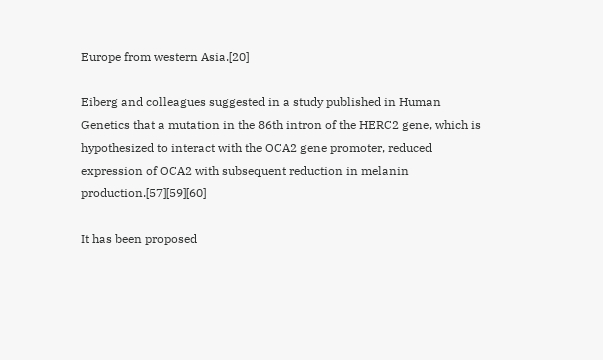Europe from western Asia.[20]

Eiberg and colleagues suggested in a study published in Human Genetics that a mutation in the 86th intron of the HERC2 gene, which is hypothesized to interact with the OCA2 gene promoter, reduced expression of OCA2 with subsequent reduction in melanin production.[57][59][60]

It has been proposed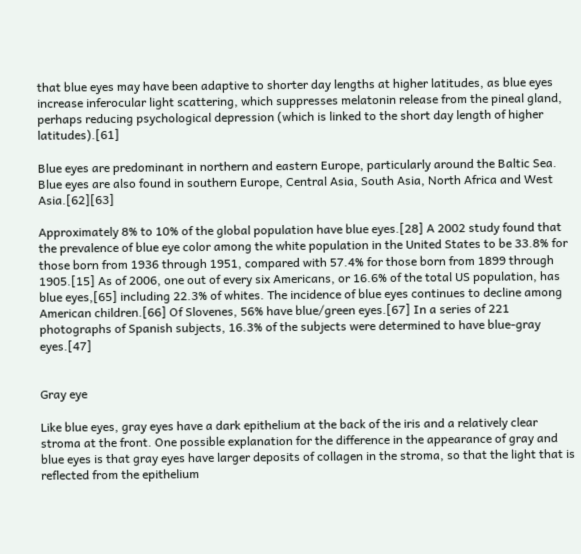that blue eyes may have been adaptive to shorter day lengths at higher latitudes, as blue eyes increase inferocular light scattering, which suppresses melatonin release from the pineal gland, perhaps reducing psychological depression (which is linked to the short day length of higher latitudes).[61]

Blue eyes are predominant in northern and eastern Europe, particularly around the Baltic Sea. Blue eyes are also found in southern Europe, Central Asia, South Asia, North Africa and West Asia.[62][63]

Approximately 8% to 10% of the global population have blue eyes.[28] A 2002 study found that the prevalence of blue eye color among the white population in the United States to be 33.8% for those born from 1936 through 1951, compared with 57.4% for those born from 1899 through 1905.[15] As of 2006, one out of every six Americans, or 16.6% of the total US population, has blue eyes,[65] including 22.3% of whites. The incidence of blue eyes continues to decline among American children.[66] Of Slovenes, 56% have blue/green eyes.[67] In a series of 221 photographs of Spanish subjects, 16.3% of the subjects were determined to have blue-gray eyes.[47]


Gray eye

Like blue eyes, gray eyes have a dark epithelium at the back of the iris and a relatively clear stroma at the front. One possible explanation for the difference in the appearance of gray and blue eyes is that gray eyes have larger deposits of collagen in the stroma, so that the light that is reflected from the epithelium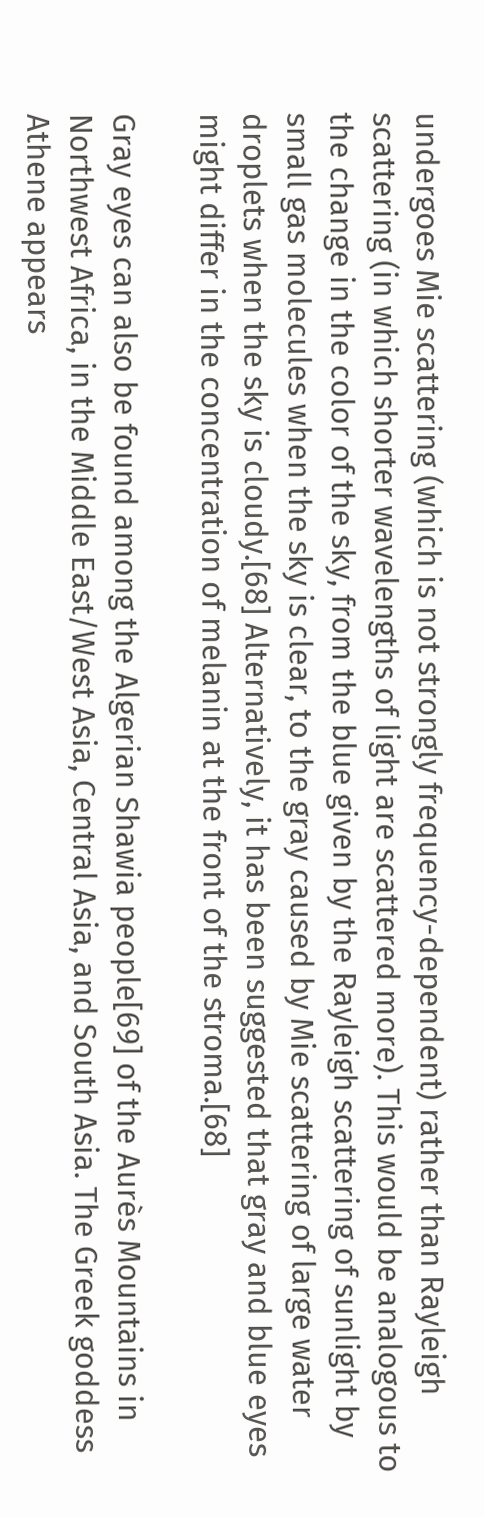undergoes Mie scattering (which is not strongly frequency-dependent) rather than Rayleigh scattering (in which shorter wavelengths of light are scattered more). This would be analogous to the change in the color of the sky, from the blue given by the Rayleigh scattering of sunlight by small gas molecules when the sky is clear, to the gray caused by Mie scattering of large water droplets when the sky is cloudy.[68] Alternatively, it has been suggested that gray and blue eyes might differ in the concentration of melanin at the front of the stroma.[68]

Gray eyes can also be found among the Algerian Shawia people[69] of the Aurès Mountains in Northwest Africa, in the Middle East/West Asia, Central Asia, and South Asia. The Greek goddess Athene appears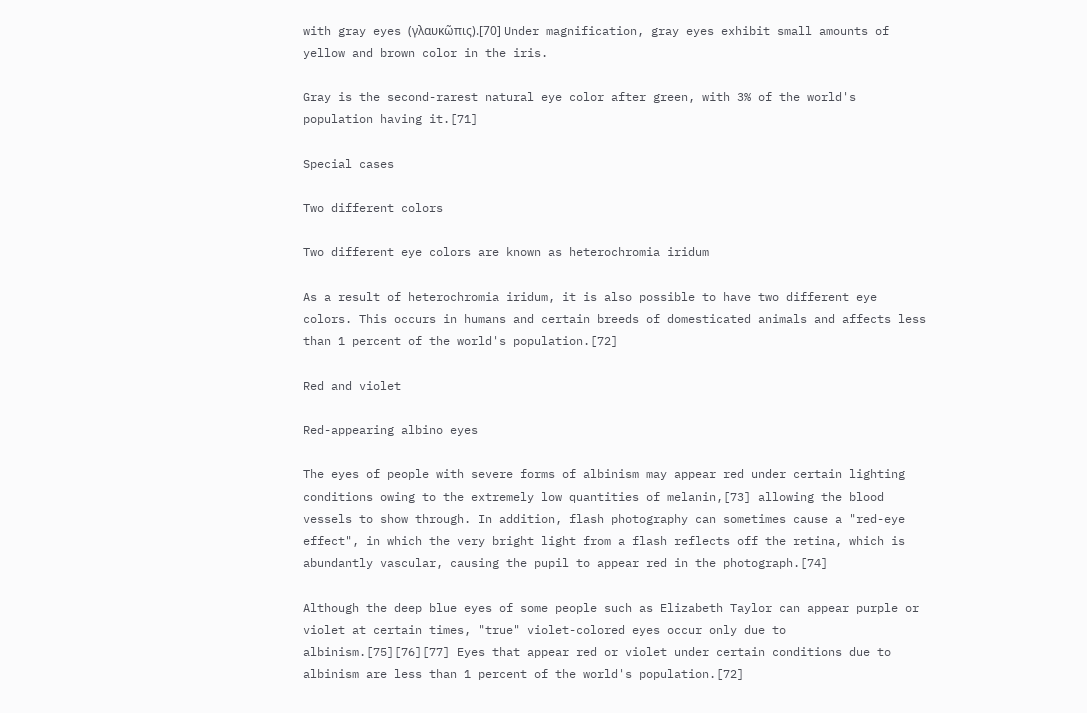with gray eyes (γλαυκῶπις).[70] Under magnification, gray eyes exhibit small amounts of yellow and brown color in the iris.

Gray is the second-rarest natural eye color after green, with 3% of the world's population having it.[71]

Special cases

Two different colors

Two different eye colors are known as heterochromia iridum

As a result of heterochromia iridum, it is also possible to have two different eye colors. This occurs in humans and certain breeds of domesticated animals and affects less than 1 percent of the world's population.[72]

Red and violet

Red-appearing albino eyes

The eyes of people with severe forms of albinism may appear red under certain lighting conditions owing to the extremely low quantities of melanin,[73] allowing the blood vessels to show through. In addition, flash photography can sometimes cause a "red-eye effect", in which the very bright light from a flash reflects off the retina, which is abundantly vascular, causing the pupil to appear red in the photograph.[74]

Although the deep blue eyes of some people such as Elizabeth Taylor can appear purple or violet at certain times, "true" violet-colored eyes occur only due to albinism.[75][76][77] Eyes that appear red or violet under certain conditions due to albinism are less than 1 percent of the world's population.[72]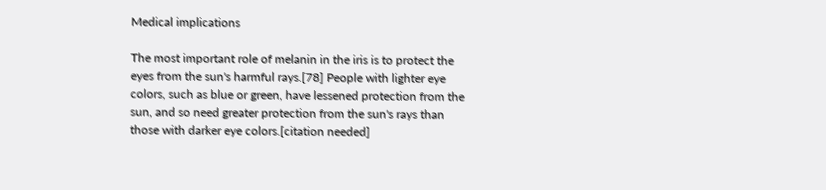Medical implications

The most important role of melanin in the iris is to protect the eyes from the sun's harmful rays.[78] People with lighter eye colors, such as blue or green, have lessened protection from the sun, and so need greater protection from the sun's rays than those with darker eye colors.[citation needed]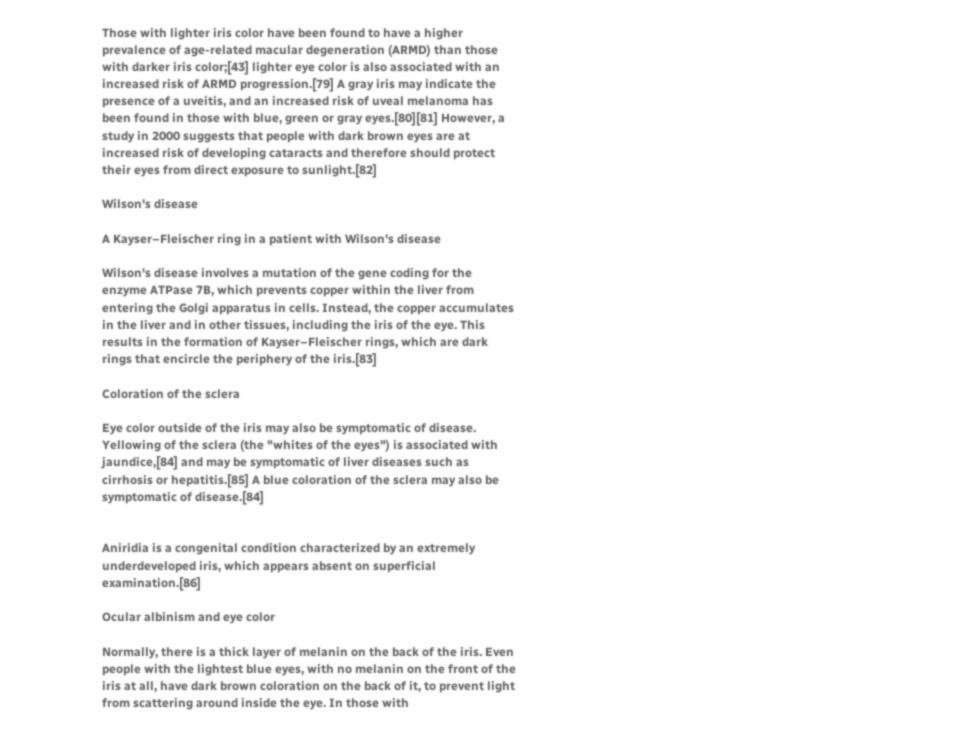Those with lighter iris color have been found to have a higher prevalence of age-related macular degeneration (ARMD) than those with darker iris color;[43] lighter eye color is also associated with an increased risk of ARMD progression.[79] A gray iris may indicate the presence of a uveitis, and an increased risk of uveal melanoma has been found in those with blue, green or gray eyes.[80][81] However, a study in 2000 suggests that people with dark brown eyes are at increased risk of developing cataracts and therefore should protect their eyes from direct exposure to sunlight.[82]

Wilson's disease

A Kayser–Fleischer ring in a patient with Wilson's disease

Wilson's disease involves a mutation of the gene coding for the enzyme ATPase 7B, which prevents copper within the liver from entering the Golgi apparatus in cells. Instead, the copper accumulates in the liver and in other tissues, including the iris of the eye. This results in the formation of Kayser–Fleischer rings, which are dark rings that encircle the periphery of the iris.[83]

Coloration of the sclera

Eye color outside of the iris may also be symptomatic of disease. Yellowing of the sclera (the "whites of the eyes") is associated with jaundice,[84] and may be symptomatic of liver diseases such as cirrhosis or hepatitis.[85] A blue coloration of the sclera may also be symptomatic of disease.[84]


Aniridia is a congenital condition characterized by an extremely underdeveloped iris, which appears absent on superficial examination.[86]

Ocular albinism and eye color

Normally, there is a thick layer of melanin on the back of the iris. Even people with the lightest blue eyes, with no melanin on the front of the iris at all, have dark brown coloration on the back of it, to prevent light from scattering around inside the eye. In those with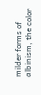milder forms of albinism, the color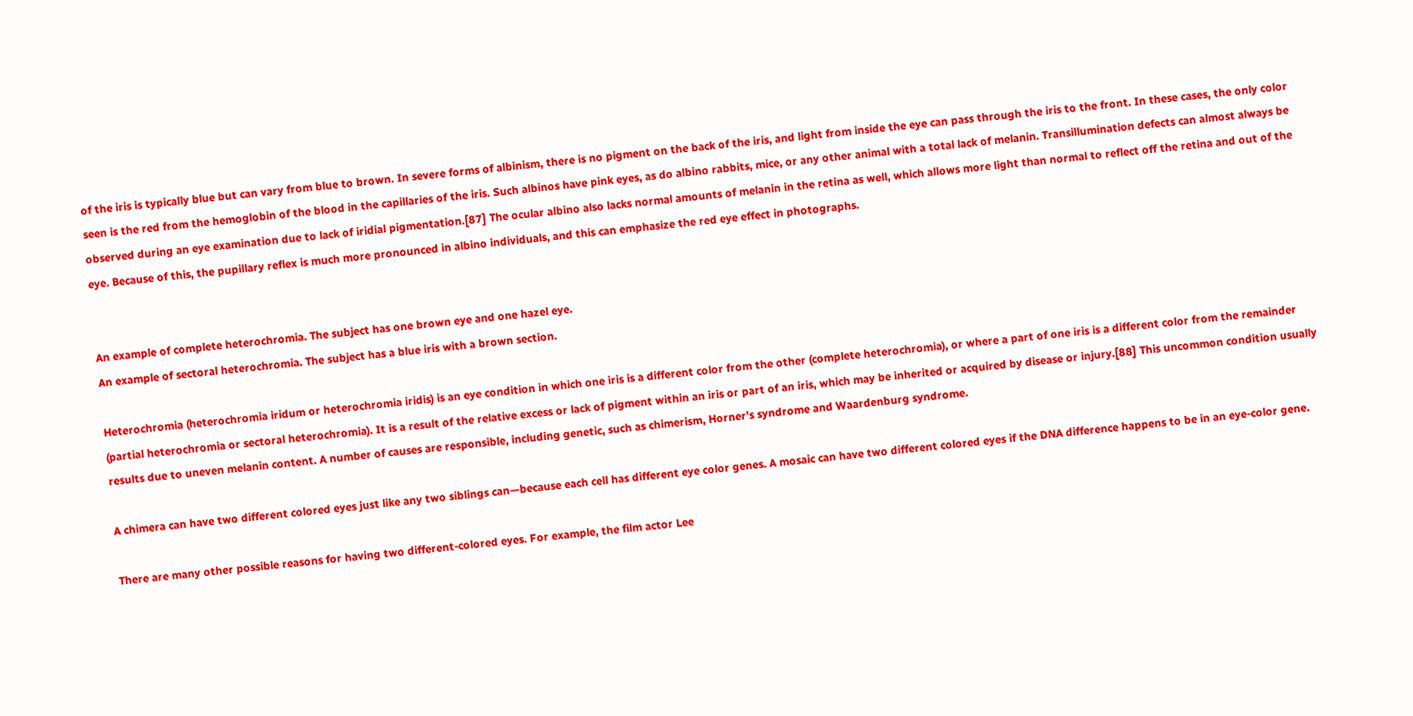of the iris is typically blue but can vary from blue to brown. In severe forms of albinism, there is no pigment on the back of the iris, and light from inside the eye can pass through the iris to the front. In these cases, the only color seen is the red from the hemoglobin of the blood in the capillaries of the iris. Such albinos have pink eyes, as do albino rabbits, mice, or any other animal with a total lack of melanin. Transillumination defects can almost always be observed during an eye examination due to lack of iridial pigmentation.[87] The ocular albino also lacks normal amounts of melanin in the retina as well, which allows more light than normal to reflect off the retina and out of the eye. Because of this, the pupillary reflex is much more pronounced in albino individuals, and this can emphasize the red eye effect in photographs.


An example of complete heterochromia. The subject has one brown eye and one hazel eye.
An example of sectoral heterochromia. The subject has a blue iris with a brown section.

Heterochromia (heterochromia iridum or heterochromia iridis) is an eye condition in which one iris is a different color from the other (complete heterochromia), or where a part of one iris is a different color from the remainder (partial heterochromia or sectoral heterochromia). It is a result of the relative excess or lack of pigment within an iris or part of an iris, which may be inherited or acquired by disease or injury.[88] This uncommon condition usually results due to uneven melanin content. A number of causes are responsible, including genetic, such as chimerism, Horner's syndrome and Waardenburg syndrome.

A chimera can have two different colored eyes just like any two siblings can—because each cell has different eye color genes. A mosaic can have two different colored eyes if the DNA difference happens to be in an eye-color gene.

There are many other possible reasons for having two different-colored eyes. For example, the film actor Lee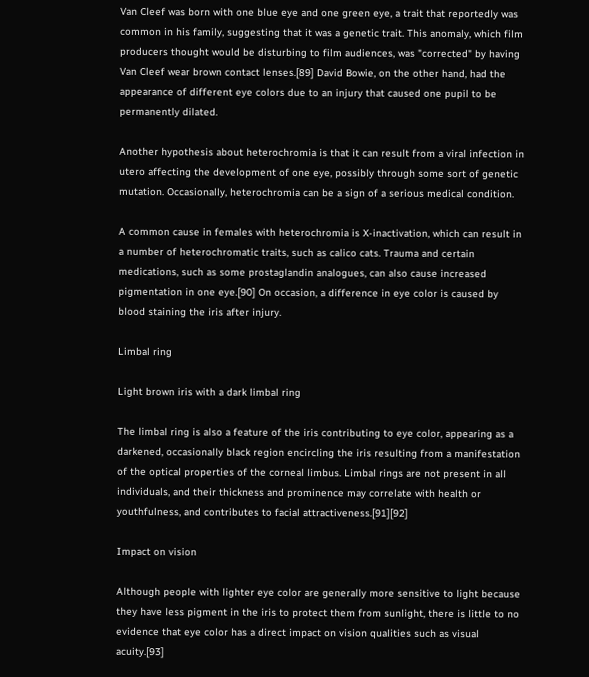Van Cleef was born with one blue eye and one green eye, a trait that reportedly was common in his family, suggesting that it was a genetic trait. This anomaly, which film producers thought would be disturbing to film audiences, was "corrected" by having Van Cleef wear brown contact lenses.[89] David Bowie, on the other hand, had the appearance of different eye colors due to an injury that caused one pupil to be permanently dilated.

Another hypothesis about heterochromia is that it can result from a viral infection in utero affecting the development of one eye, possibly through some sort of genetic mutation. Occasionally, heterochromia can be a sign of a serious medical condition.

A common cause in females with heterochromia is X-inactivation, which can result in a number of heterochromatic traits, such as calico cats. Trauma and certain medications, such as some prostaglandin analogues, can also cause increased pigmentation in one eye.[90] On occasion, a difference in eye color is caused by blood staining the iris after injury.

Limbal ring

Light brown iris with a dark limbal ring

The limbal ring is also a feature of the iris contributing to eye color, appearing as a darkened, occasionally black region encircling the iris resulting from a manifestation of the optical properties of the corneal limbus. Limbal rings are not present in all individuals, and their thickness and prominence may correlate with health or youthfulness, and contributes to facial attractiveness.[91][92]

Impact on vision

Although people with lighter eye color are generally more sensitive to light because they have less pigment in the iris to protect them from sunlight, there is little to no evidence that eye color has a direct impact on vision qualities such as visual acuity.[93]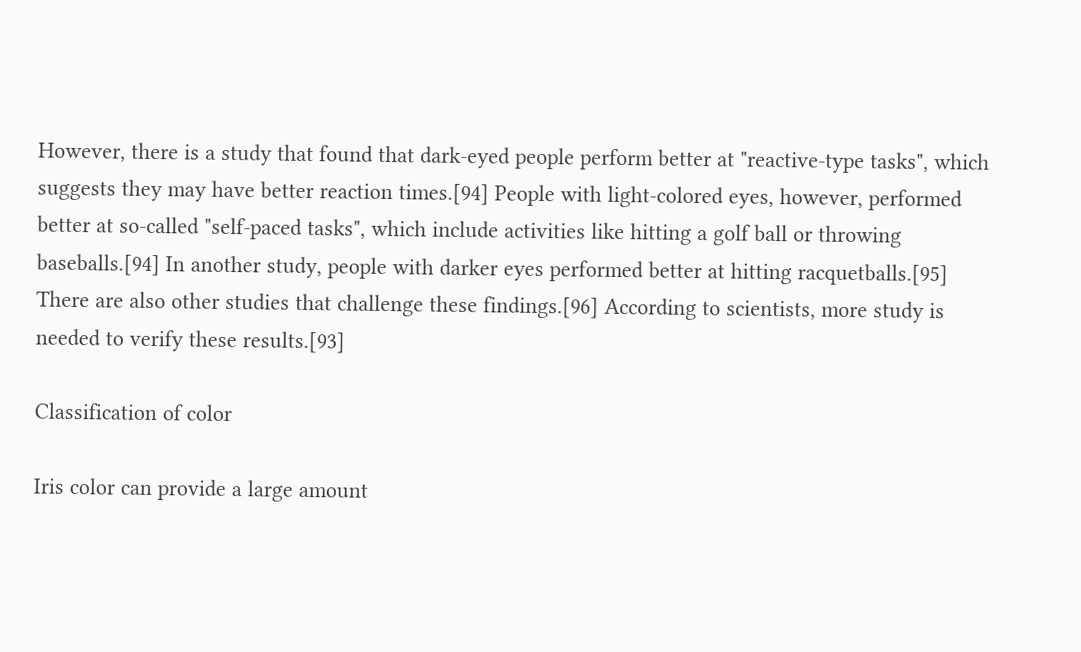However, there is a study that found that dark-eyed people perform better at "reactive-type tasks", which suggests they may have better reaction times.[94] People with light-colored eyes, however, performed better at so-called "self-paced tasks", which include activities like hitting a golf ball or throwing baseballs.[94] In another study, people with darker eyes performed better at hitting racquetballs.[95] There are also other studies that challenge these findings.[96] According to scientists, more study is needed to verify these results.[93]

Classification of color

Iris color can provide a large amount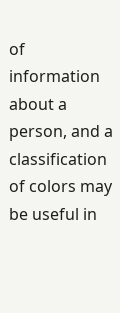of information about a person, and a classification of colors may be useful in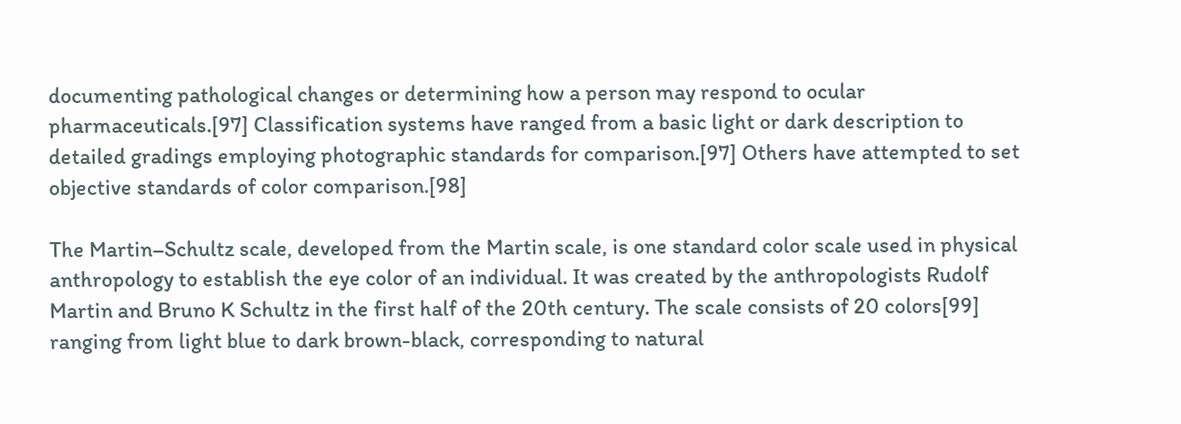documenting pathological changes or determining how a person may respond to ocular pharmaceuticals.[97] Classification systems have ranged from a basic light or dark description to detailed gradings employing photographic standards for comparison.[97] Others have attempted to set objective standards of color comparison.[98]

The Martin–Schultz scale, developed from the Martin scale, is one standard color scale used in physical anthropology to establish the eye color of an individual. It was created by the anthropologists Rudolf Martin and Bruno K Schultz in the first half of the 20th century. The scale consists of 20 colors[99] ranging from light blue to dark brown-black, corresponding to natural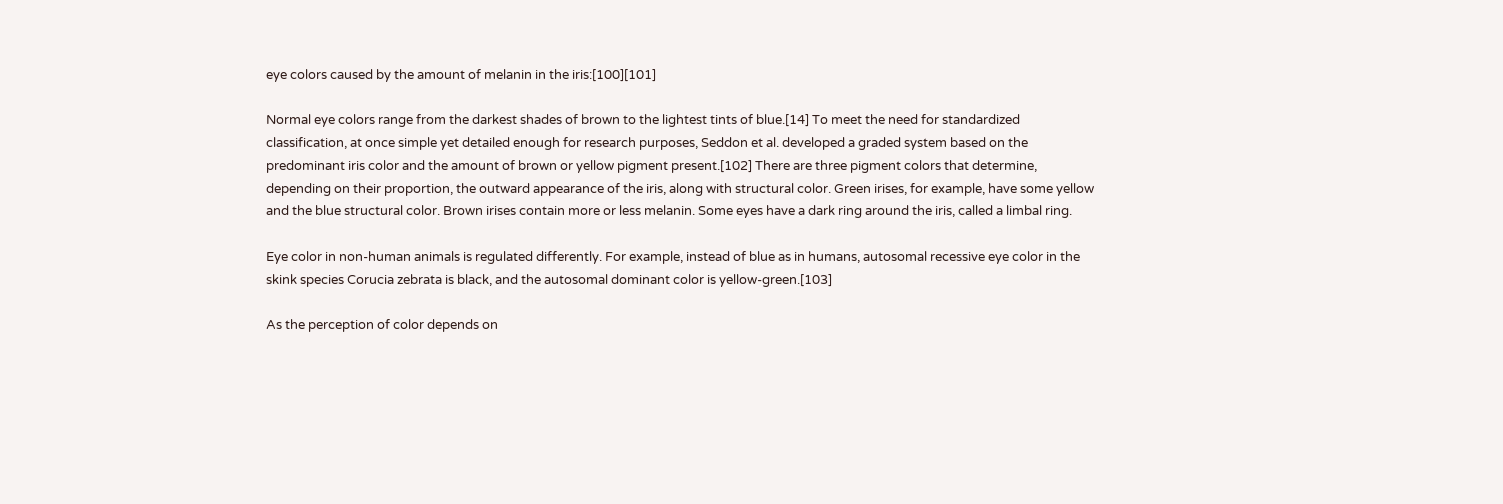eye colors caused by the amount of melanin in the iris:[100][101]

Normal eye colors range from the darkest shades of brown to the lightest tints of blue.[14] To meet the need for standardized classification, at once simple yet detailed enough for research purposes, Seddon et al. developed a graded system based on the predominant iris color and the amount of brown or yellow pigment present.[102] There are three pigment colors that determine, depending on their proportion, the outward appearance of the iris, along with structural color. Green irises, for example, have some yellow and the blue structural color. Brown irises contain more or less melanin. Some eyes have a dark ring around the iris, called a limbal ring.

Eye color in non-human animals is regulated differently. For example, instead of blue as in humans, autosomal recessive eye color in the skink species Corucia zebrata is black, and the autosomal dominant color is yellow-green.[103]

As the perception of color depends on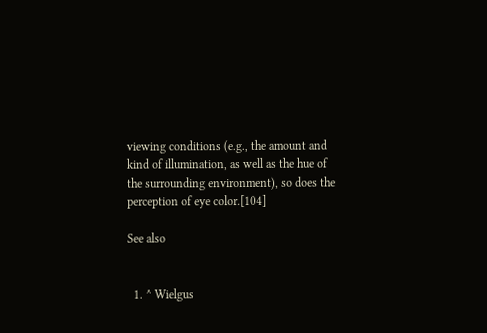viewing conditions (e.g., the amount and kind of illumination, as well as the hue of the surrounding environment), so does the perception of eye color.[104]

See also


  1. ^ Wielgus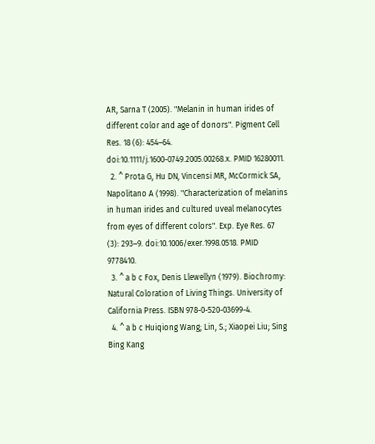AR, Sarna T (2005). "Melanin in human irides of different color and age of donors". Pigment Cell Res. 18 (6): 454–64. doi:10.1111/j.1600-0749.2005.00268.x. PMID 16280011.
  2. ^ Prota G, Hu DN, Vincensi MR, McCormick SA, Napolitano A (1998). "Characterization of melanins in human irides and cultured uveal melanocytes from eyes of different colors". Exp. Eye Res. 67 (3): 293–9. doi:10.1006/exer.1998.0518. PMID 9778410.
  3. ^ a b c Fox, Denis Llewellyn (1979). Biochromy: Natural Coloration of Living Things. University of California Press. ISBN 978-0-520-03699-4.
  4. ^ a b c Huiqiong Wang; Lin, S.; Xiaopei Liu; Sing Bing Kang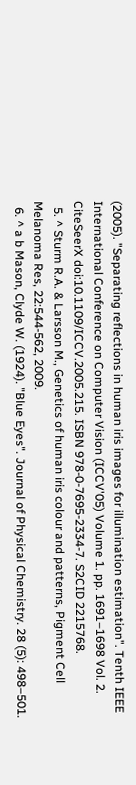(2005). "Separating reflections in human iris images for illumination estimation". Tenth IEEE International Conference on Computer Vision (ICCV'05) Volume 1. pp. 1691–1698 Vol. 2. CiteSeerX doi:10.1109/ICCV.2005.215. ISBN 978-0-7695-2334-7. S2CID 2215768.
  5. ^ Sturm R.A. & Larsson M., Genetics of human iris colour and patterns, Pigment Cell Melanoma Res, 22:544-562, 2009.
  6. ^ a b Mason, Clyde W. (1924). "Blue Eyes". Journal of Physical Chemistry. 28 (5): 498–501.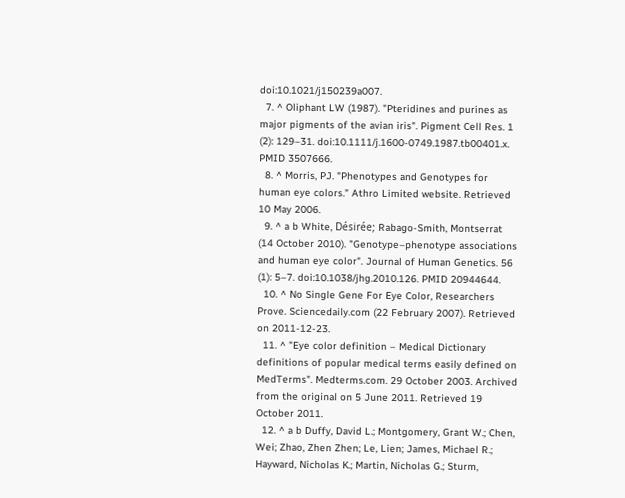doi:10.1021/j150239a007.
  7. ^ Oliphant LW (1987). "Pteridines and purines as major pigments of the avian iris". Pigment Cell Res. 1 (2): 129–31. doi:10.1111/j.1600-0749.1987.tb00401.x. PMID 3507666.
  8. ^ Morris, PJ. "Phenotypes and Genotypes for human eye colors." Athro Limited website. Retrieved 10 May 2006.
  9. ^ a b White, Désirée; Rabago-Smith, Montserrat (14 October 2010). "Genotype–phenotype associations and human eye color". Journal of Human Genetics. 56 (1): 5–7. doi:10.1038/jhg.2010.126. PMID 20944644.
  10. ^ No Single Gene For Eye Color, Researchers Prove. Sciencedaily.com (22 February 2007). Retrieved on 2011-12-23.
  11. ^ "Eye color definition – Medical Dictionary definitions of popular medical terms easily defined on MedTerms". Medterms.com. 29 October 2003. Archived from the original on 5 June 2011. Retrieved 19 October 2011.
  12. ^ a b Duffy, David L.; Montgomery, Grant W.; Chen, Wei; Zhao, Zhen Zhen; Le, Lien; James, Michael R.; Hayward, Nicholas K.; Martin, Nicholas G.; Sturm,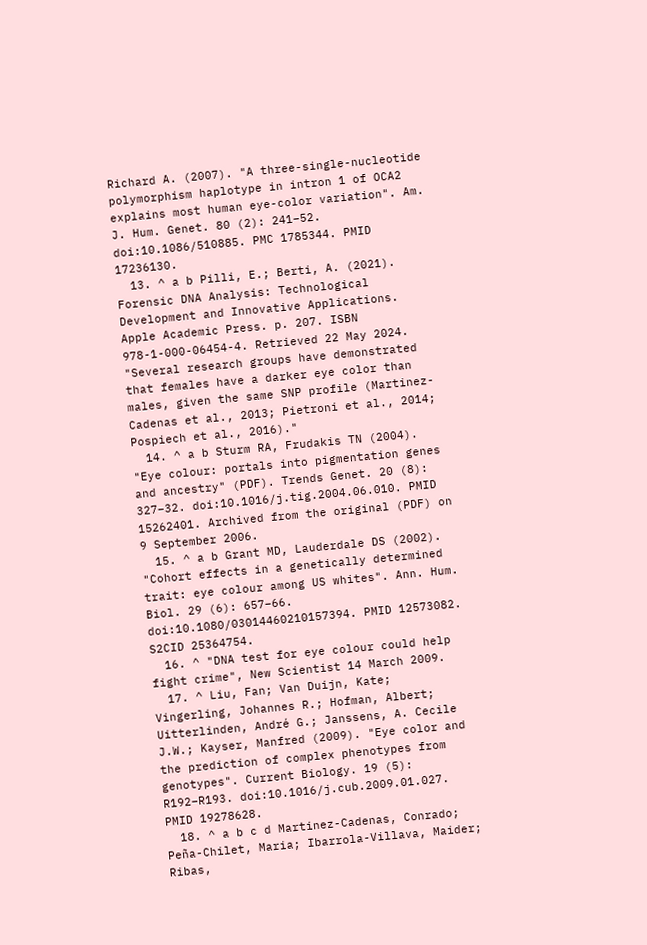Richard A. (2007). "A three-single-nucleotide polymorphism haplotype in intron 1 of OCA2 explains most human eye-color variation". Am. J. Hum. Genet. 80 (2): 241–52. doi:10.1086/510885. PMC 1785344. PMID 17236130.
  13. ^ a b Pilli, E.; Berti, A. (2021). Forensic DNA Analysis: Technological Development and Innovative Applications. Apple Academic Press. p. 207. ISBN 978-1-000-06454-4. Retrieved 22 May 2024. "Several research groups have demonstrated that females have a darker eye color than males, given the same SNP profile (Martinez-Cadenas et al., 2013; Pietroni et al., 2014; Pospiech et al., 2016)."
  14. ^ a b Sturm RA, Frudakis TN (2004). "Eye colour: portals into pigmentation genes and ancestry" (PDF). Trends Genet. 20 (8): 327–32. doi:10.1016/j.tig.2004.06.010. PMID 15262401. Archived from the original (PDF) on 9 September 2006.
  15. ^ a b Grant MD, Lauderdale DS (2002). "Cohort effects in a genetically determined trait: eye colour among US whites". Ann. Hum. Biol. 29 (6): 657–66. doi:10.1080/03014460210157394. PMID 12573082. S2CID 25364754.
  16. ^ "DNA test for eye colour could help fight crime", New Scientist 14 March 2009.
  17. ^ Liu, Fan; Van Duijn, Kate; Vingerling, Johannes R.; Hofman, Albert; Uitterlinden, André G.; Janssens, A. Cecile J.W.; Kayser, Manfred (2009). "Eye color and the prediction of complex phenotypes from genotypes". Current Biology. 19 (5): R192–R193. doi:10.1016/j.cub.2009.01.027. PMID 19278628.
  18. ^ a b c d Martinez-Cadenas, Conrado; Peña-Chilet, Maria; Ibarrola-Villava, Maider; Ribas,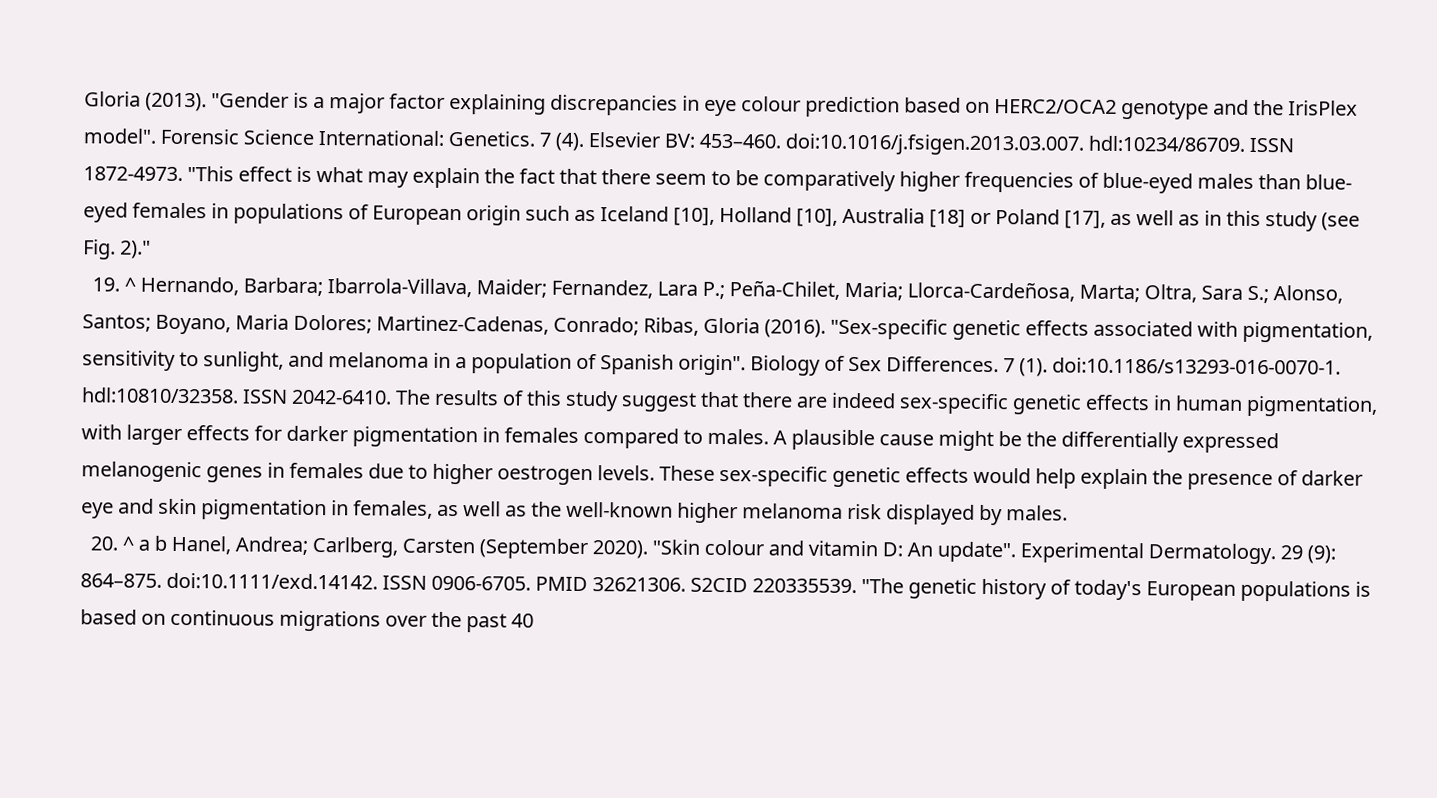Gloria (2013). "Gender is a major factor explaining discrepancies in eye colour prediction based on HERC2/OCA2 genotype and the IrisPlex model". Forensic Science International: Genetics. 7 (4). Elsevier BV: 453–460. doi:10.1016/j.fsigen.2013.03.007. hdl:10234/86709. ISSN 1872-4973. "This effect is what may explain the fact that there seem to be comparatively higher frequencies of blue-eyed males than blue-eyed females in populations of European origin such as Iceland [10], Holland [10], Australia [18] or Poland [17], as well as in this study (see Fig. 2)."
  19. ^ Hernando, Barbara; Ibarrola-Villava, Maider; Fernandez, Lara P.; Peña-Chilet, Maria; Llorca-Cardeñosa, Marta; Oltra, Sara S.; Alonso, Santos; Boyano, Maria Dolores; Martinez-Cadenas, Conrado; Ribas, Gloria (2016). "Sex-specific genetic effects associated with pigmentation, sensitivity to sunlight, and melanoma in a population of Spanish origin". Biology of Sex Differences. 7 (1). doi:10.1186/s13293-016-0070-1. hdl:10810/32358. ISSN 2042-6410. The results of this study suggest that there are indeed sex-specific genetic effects in human pigmentation, with larger effects for darker pigmentation in females compared to males. A plausible cause might be the differentially expressed melanogenic genes in females due to higher oestrogen levels. These sex-specific genetic effects would help explain the presence of darker eye and skin pigmentation in females, as well as the well-known higher melanoma risk displayed by males.
  20. ^ a b Hanel, Andrea; Carlberg, Carsten (September 2020). "Skin colour and vitamin D: An update". Experimental Dermatology. 29 (9): 864–875. doi:10.1111/exd.14142. ISSN 0906-6705. PMID 32621306. S2CID 220335539. "The genetic history of today's European populations is based on continuous migrations over the past 40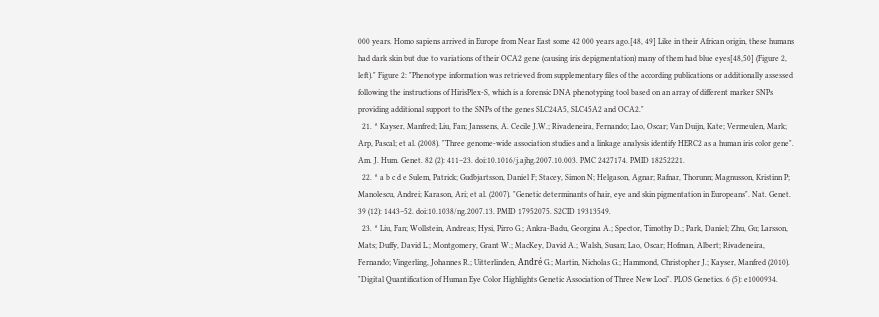000 years. Homo sapiens arrived in Europe from Near East some 42 000 years ago.[48, 49] Like in their African origin, these humans had dark skin but due to variations of their OCA2 gene (causing iris depigmentation) many of them had blue eyes[48,50] (Figure 2, left)." Figure 2: "Phenotype information was retrieved from supplementary files of the according publications or additionally assessed following the instructions of HirisPlex-S, which is a forensic DNA phenotyping tool based on an array of different marker SNPs providing additional support to the SNPs of the genes SLC24A5, SLC45A2 and OCA2."
  21. ^ Kayser, Manfred; Liu, Fan; Janssens, A. Cecile J.W.; Rivadeneira, Fernando; Lao, Oscar; Van Duijn, Kate; Vermeulen, Mark; Arp, Pascal; et al. (2008). "Three genome-wide association studies and a linkage analysis identify HERC2 as a human iris color gene". Am. J. Hum. Genet. 82 (2): 411–23. doi:10.1016/j.ajhg.2007.10.003. PMC 2427174. PMID 18252221.
  22. ^ a b c d e Sulem, Patrick; Gudbjartsson, Daniel F; Stacey, Simon N; Helgason, Agnar; Rafnar, Thorunn; Magnusson, Kristinn P; Manolescu, Andrei; Karason, Ari; et al. (2007). "Genetic determinants of hair, eye and skin pigmentation in Europeans". Nat. Genet. 39 (12): 1443–52. doi:10.1038/ng.2007.13. PMID 17952075. S2CID 19313549.
  23. ^ Liu, Fan; Wollstein, Andreas; Hysi, Pirro G.; Ankra-Badu, Georgina A.; Spector, Timothy D.; Park, Daniel; Zhu, Gu; Larsson, Mats; Duffy, David L.; Montgomery, Grant W.; MacKey, David A.; Walsh, Susan; Lao, Oscar; Hofman, Albert; Rivadeneira, Fernando; Vingerling, Johannes R.; Uitterlinden, André G.; Martin, Nicholas G.; Hammond, Christopher J.; Kayser, Manfred (2010). "Digital Quantification of Human Eye Color Highlights Genetic Association of Three New Loci". PLOS Genetics. 6 (5): e1000934.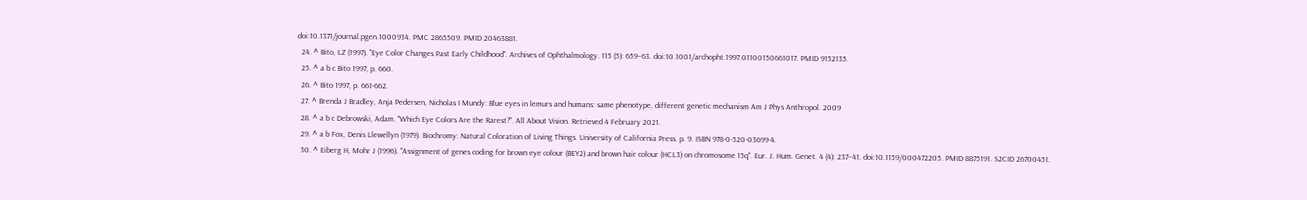doi:10.1371/journal.pgen.1000934. PMC 2865509. PMID 20463881.
  24. ^ Bito, LZ (1997). "Eye Color Changes Past Early Childhood". Archives of Ophthalmology. 115 (5): 659–63. doi:10.1001/archopht.1997.01100150661017. PMID 9152135.
  25. ^ a b c Bito 1997, p. 660.
  26. ^ Bito 1997, p. 661-662.
  27. ^ Brenda J Bradley, Anja Pedersen, Nicholas I Mundy: Blue eyes in lemurs and humans: same phenotype, different genetic mechanism Am J Phys Anthropol. 2009
  28. ^ a b c Debrowski, Adam. "Which Eye Colors Are the Rarest?". All About Vision. Retrieved 4 February 2021.
  29. ^ a b Fox, Denis Llewellyn (1979). Biochromy: Natural Coloration of Living Things. University of California Press. p. 9. ISBN 978-0-520-03699-4.
  30. ^ Eiberg H, Mohr J (1996). "Assignment of genes coding for brown eye colour (BEY2) and brown hair colour (HCL3) on chromosome 15q". Eur. J. Hum. Genet. 4 (4): 237–41. doi:10.1159/000472205. PMID 8875191. S2CID 26700451.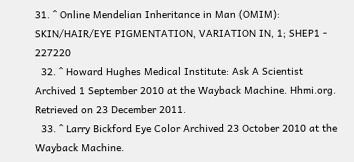31. ^ Online Mendelian Inheritance in Man (OMIM): SKIN/HAIR/EYE PIGMENTATION, VARIATION IN, 1; SHEP1 - 227220
  32. ^ Howard Hughes Medical Institute: Ask A Scientist Archived 1 September 2010 at the Wayback Machine. Hhmi.org. Retrieved on 23 December 2011.
  33. ^ Larry Bickford Eye Color Archived 23 October 2010 at the Wayback Machine.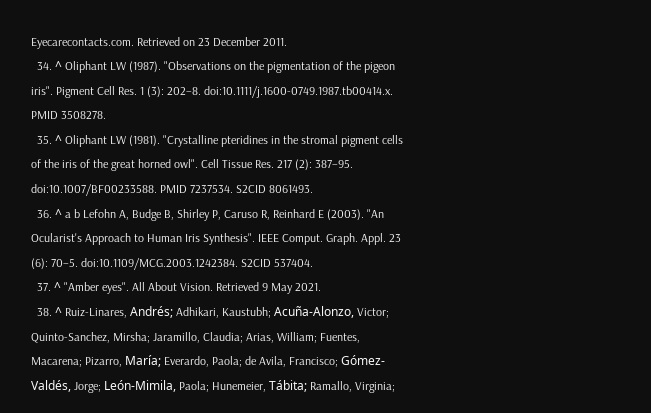Eyecarecontacts.com. Retrieved on 23 December 2011.
  34. ^ Oliphant LW (1987). "Observations on the pigmentation of the pigeon iris". Pigment Cell Res. 1 (3): 202–8. doi:10.1111/j.1600-0749.1987.tb00414.x. PMID 3508278.
  35. ^ Oliphant LW (1981). "Crystalline pteridines in the stromal pigment cells of the iris of the great horned owl". Cell Tissue Res. 217 (2): 387–95. doi:10.1007/BF00233588. PMID 7237534. S2CID 8061493.
  36. ^ a b Lefohn A, Budge B, Shirley P, Caruso R, Reinhard E (2003). "An Ocularist's Approach to Human Iris Synthesis". IEEE Comput. Graph. Appl. 23 (6): 70–5. doi:10.1109/MCG.2003.1242384. S2CID 537404.
  37. ^ "Amber eyes". All About Vision. Retrieved 9 May 2021.
  38. ^ Ruiz-Linares, Andrés; Adhikari, Kaustubh; Acuña-Alonzo, Victor; Quinto-Sanchez, Mirsha; Jaramillo, Claudia; Arias, William; Fuentes, Macarena; Pizarro, María; Everardo, Paola; de Avila, Francisco; Gómez-Valdés, Jorge; León-Mimila, Paola; Hunemeier, Tábita; Ramallo, Virginia;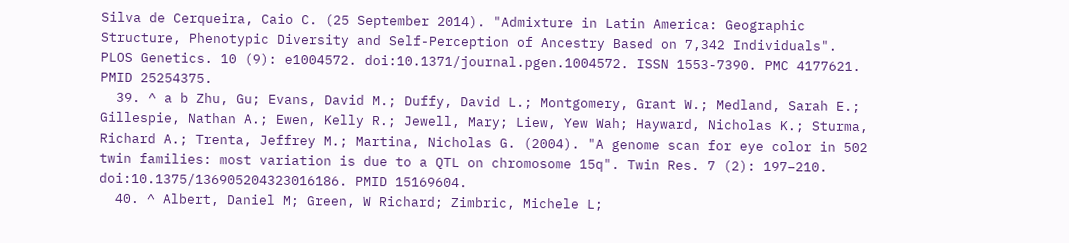Silva de Cerqueira, Caio C. (25 September 2014). "Admixture in Latin America: Geographic Structure, Phenotypic Diversity and Self-Perception of Ancestry Based on 7,342 Individuals". PLOS Genetics. 10 (9): e1004572. doi:10.1371/journal.pgen.1004572. ISSN 1553-7390. PMC 4177621. PMID 25254375.
  39. ^ a b Zhu, Gu; Evans, David M.; Duffy, David L.; Montgomery, Grant W.; Medland, Sarah E.; Gillespie, Nathan A.; Ewen, Kelly R.; Jewell, Mary; Liew, Yew Wah; Hayward, Nicholas K.; Sturma, Richard A.; Trenta, Jeffrey M.; Martina, Nicholas G. (2004). "A genome scan for eye color in 502 twin families: most variation is due to a QTL on chromosome 15q". Twin Res. 7 (2): 197–210. doi:10.1375/136905204323016186. PMID 15169604.
  40. ^ Albert, Daniel M; Green, W Richard; Zimbric, Michele L;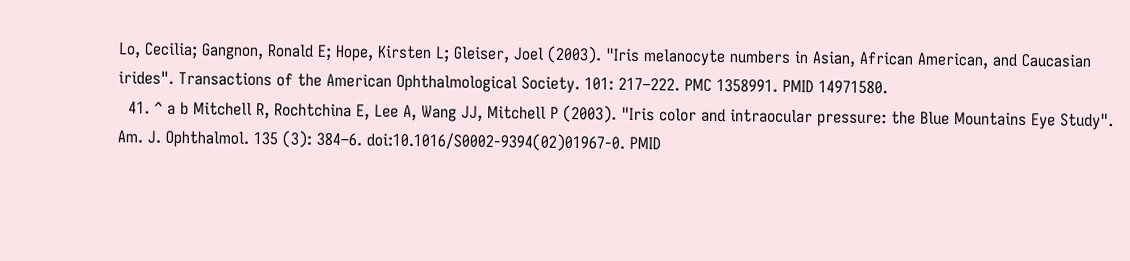Lo, Cecilia; Gangnon, Ronald E; Hope, Kirsten L; Gleiser, Joel (2003). "Iris melanocyte numbers in Asian, African American, and Caucasian irides". Transactions of the American Ophthalmological Society. 101: 217–222. PMC 1358991. PMID 14971580.
  41. ^ a b Mitchell R, Rochtchina E, Lee A, Wang JJ, Mitchell P (2003). "Iris color and intraocular pressure: the Blue Mountains Eye Study". Am. J. Ophthalmol. 135 (3): 384–6. doi:10.1016/S0002-9394(02)01967-0. PMID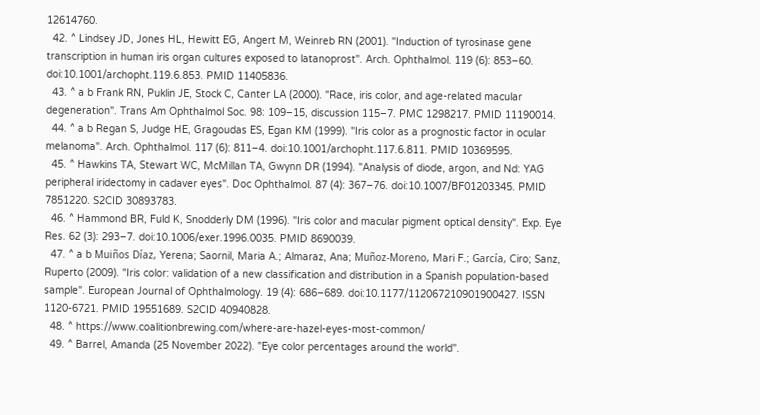12614760.
  42. ^ Lindsey JD, Jones HL, Hewitt EG, Angert M, Weinreb RN (2001). "Induction of tyrosinase gene transcription in human iris organ cultures exposed to latanoprost". Arch. Ophthalmol. 119 (6): 853–60. doi:10.1001/archopht.119.6.853. PMID 11405836.
  43. ^ a b Frank RN, Puklin JE, Stock C, Canter LA (2000). "Race, iris color, and age-related macular degeneration". Trans Am Ophthalmol Soc. 98: 109–15, discussion 115–7. PMC 1298217. PMID 11190014.
  44. ^ a b Regan S, Judge HE, Gragoudas ES, Egan KM (1999). "Iris color as a prognostic factor in ocular melanoma". Arch. Ophthalmol. 117 (6): 811–4. doi:10.1001/archopht.117.6.811. PMID 10369595.
  45. ^ Hawkins TA, Stewart WC, McMillan TA, Gwynn DR (1994). "Analysis of diode, argon, and Nd: YAG peripheral iridectomy in cadaver eyes". Doc Ophthalmol. 87 (4): 367–76. doi:10.1007/BF01203345. PMID 7851220. S2CID 30893783.
  46. ^ Hammond BR, Fuld K, Snodderly DM (1996). "Iris color and macular pigment optical density". Exp. Eye Res. 62 (3): 293–7. doi:10.1006/exer.1996.0035. PMID 8690039.
  47. ^ a b Muiños Díaz, Yerena; Saornil, Maria A.; Almaraz, Ana; Muñoz-Moreno, Mari F.; García, Ciro; Sanz, Ruperto (2009). "Iris color: validation of a new classification and distribution in a Spanish population-based sample". European Journal of Ophthalmology. 19 (4): 686–689. doi:10.1177/112067210901900427. ISSN 1120-6721. PMID 19551689. S2CID 40940828.
  48. ^ https://www.coalitionbrewing.com/where-are-hazel-eyes-most-common/
  49. ^ Barrel, Amanda (25 November 2022). "Eye color percentages around the world".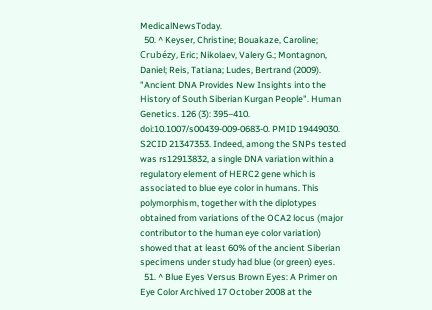MedicalNewsToday.
  50. ^ Keyser, Christine; Bouakaze, Caroline; Crubézy, Eric; Nikolaev, Valery G.; Montagnon, Daniel; Reis, Tatiana; Ludes, Bertrand (2009). "Ancient DNA Provides New Insights into the History of South Siberian Kurgan People". Human Genetics. 126 (3): 395–410. doi:10.1007/s00439-009-0683-0. PMID 19449030. S2CID 21347353. Indeed, among the SNPs tested was rs12913832, a single DNA variation within a regulatory element of HERC2 gene which is associated to blue eye color in humans. This polymorphism, together with the diplotypes obtained from variations of the OCA2 locus (major contributor to the human eye color variation) showed that at least 60% of the ancient Siberian specimens under study had blue (or green) eyes.
  51. ^ Blue Eyes Versus Brown Eyes: A Primer on Eye Color Archived 17 October 2008 at the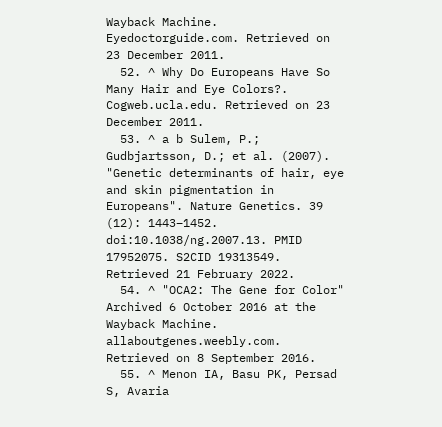Wayback Machine. Eyedoctorguide.com. Retrieved on 23 December 2011.
  52. ^ Why Do Europeans Have So Many Hair and Eye Colors?. Cogweb.ucla.edu. Retrieved on 23 December 2011.
  53. ^ a b Sulem, P.; Gudbjartsson, D.; et al. (2007). "Genetic determinants of hair, eye and skin pigmentation in Europeans". Nature Genetics. 39 (12): 1443–1452. doi:10.1038/ng.2007.13. PMID 17952075. S2CID 19313549. Retrieved 21 February 2022.
  54. ^ "OCA2: The Gene for Color" Archived 6 October 2016 at the Wayback Machine. allaboutgenes.weebly.com. Retrieved on 8 September 2016.
  55. ^ Menon IA, Basu PK, Persad S, Avaria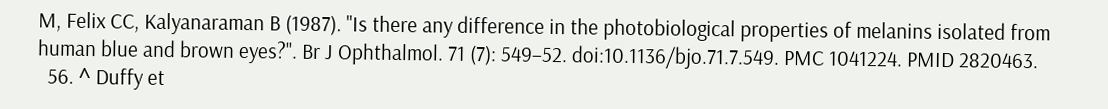M, Felix CC, Kalyanaraman B (1987). "Is there any difference in the photobiological properties of melanins isolated from human blue and brown eyes?". Br J Ophthalmol. 71 (7): 549–52. doi:10.1136/bjo.71.7.549. PMC 1041224. PMID 2820463.
  56. ^ Duffy et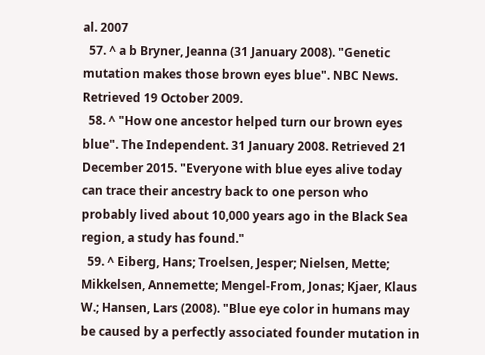al. 2007
  57. ^ a b Bryner, Jeanna (31 January 2008). "Genetic mutation makes those brown eyes blue". NBC News. Retrieved 19 October 2009.
  58. ^ "How one ancestor helped turn our brown eyes blue". The Independent. 31 January 2008. Retrieved 21 December 2015. "Everyone with blue eyes alive today can trace their ancestry back to one person who probably lived about 10,000 years ago in the Black Sea region, a study has found."
  59. ^ Eiberg, Hans; Troelsen, Jesper; Nielsen, Mette; Mikkelsen, Annemette; Mengel-From, Jonas; Kjaer, Klaus W.; Hansen, Lars (2008). "Blue eye color in humans may be caused by a perfectly associated founder mutation in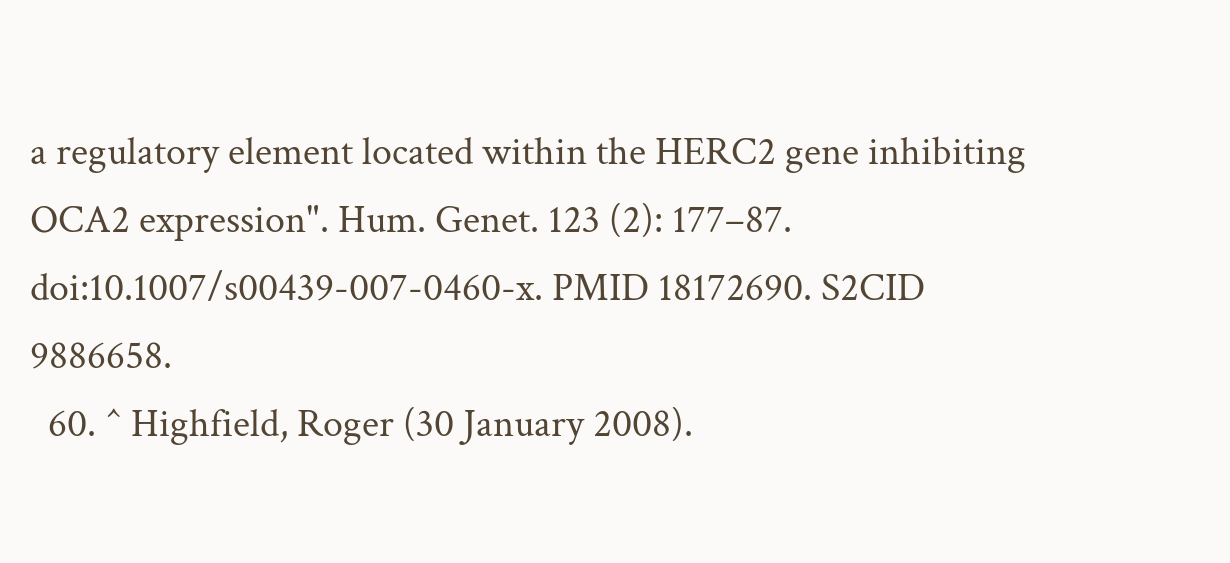a regulatory element located within the HERC2 gene inhibiting OCA2 expression". Hum. Genet. 123 (2): 177–87. doi:10.1007/s00439-007-0460-x. PMID 18172690. S2CID 9886658.
  60. ^ Highfield, Roger (30 January 2008).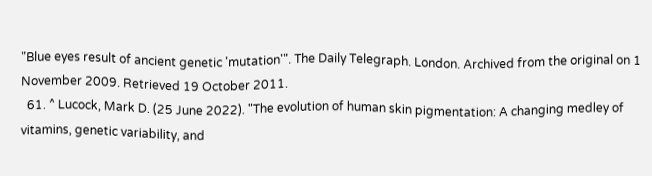"Blue eyes result of ancient genetic 'mutation'". The Daily Telegraph. London. Archived from the original on 1 November 2009. Retrieved 19 October 2011.
  61. ^ Lucock, Mark D. (25 June 2022). "The evolution of human skin pigmentation: A changing medley of vitamins, genetic variability, and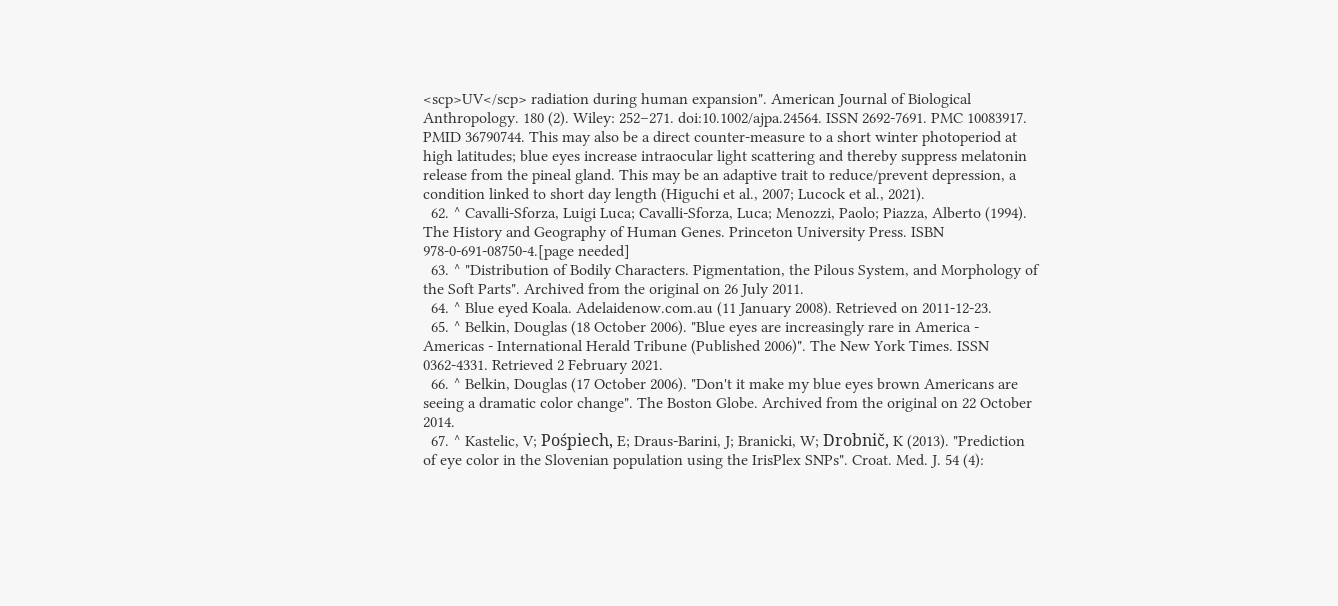<scp>UV</scp> radiation during human expansion". American Journal of Biological Anthropology. 180 (2). Wiley: 252–271. doi:10.1002/ajpa.24564. ISSN 2692-7691. PMC 10083917. PMID 36790744. This may also be a direct counter‐measure to a short winter photoperiod at high latitudes; blue eyes increase intraocular light scattering and thereby suppress melatonin release from the pineal gland. This may be an adaptive trait to reduce/prevent depression, a condition linked to short day length (Higuchi et al., 2007; Lucock et al., 2021).
  62. ^ Cavalli-Sforza, Luigi Luca; Cavalli-Sforza, Luca; Menozzi, Paolo; Piazza, Alberto (1994). The History and Geography of Human Genes. Princeton University Press. ISBN 978-0-691-08750-4.[page needed]
  63. ^ "Distribution of Bodily Characters. Pigmentation, the Pilous System, and Morphology of the Soft Parts". Archived from the original on 26 July 2011.
  64. ^ Blue eyed Koala. Adelaidenow.com.au (11 January 2008). Retrieved on 2011-12-23.
  65. ^ Belkin, Douglas (18 October 2006). "Blue eyes are increasingly rare in America - Americas - International Herald Tribune (Published 2006)". The New York Times. ISSN 0362-4331. Retrieved 2 February 2021.
  66. ^ Belkin, Douglas (17 October 2006). "Don't it make my blue eyes brown Americans are seeing a dramatic color change". The Boston Globe. Archived from the original on 22 October 2014.
  67. ^ Kastelic, V; Pośpiech, E; Draus-Barini, J; Branicki, W; Drobnič, K (2013). "Prediction of eye color in the Slovenian population using the IrisPlex SNPs". Croat. Med. J. 54 (4):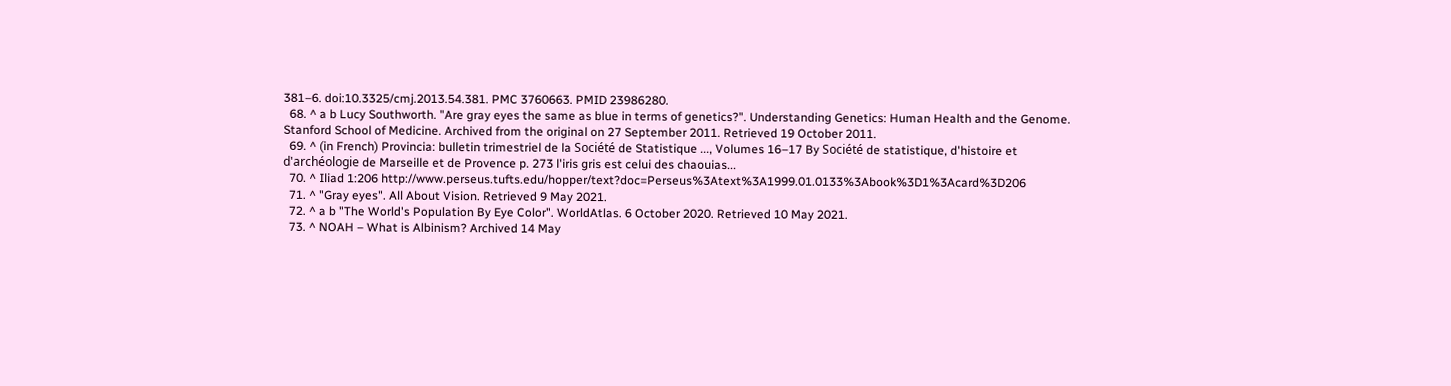381–6. doi:10.3325/cmj.2013.54.381. PMC 3760663. PMID 23986280.
  68. ^ a b Lucy Southworth. "Are gray eyes the same as blue in terms of genetics?". Understanding Genetics: Human Health and the Genome. Stanford School of Medicine. Archived from the original on 27 September 2011. Retrieved 19 October 2011.
  69. ^ (in French) Provincia: bulletin trimestriel de la Société de Statistique ..., Volumes 16–17 By Société de statistique, d'histoire et d'archéologie de Marseille et de Provence p. 273 l'iris gris est celui des chaouias...
  70. ^ Iliad 1:206 http://www.perseus.tufts.edu/hopper/text?doc=Perseus%3Atext%3A1999.01.0133%3Abook%3D1%3Acard%3D206
  71. ^ "Gray eyes". All About Vision. Retrieved 9 May 2021.
  72. ^ a b "The World's Population By Eye Color". WorldAtlas. 6 October 2020. Retrieved 10 May 2021.
  73. ^ NOAH – What is Albinism? Archived 14 May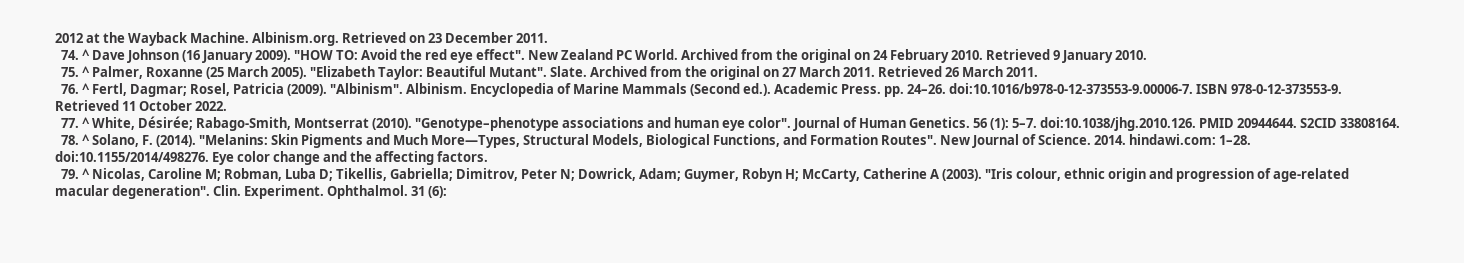2012 at the Wayback Machine. Albinism.org. Retrieved on 23 December 2011.
  74. ^ Dave Johnson (16 January 2009). "HOW TO: Avoid the red eye effect". New Zealand PC World. Archived from the original on 24 February 2010. Retrieved 9 January 2010.
  75. ^ Palmer, Roxanne (25 March 2005). "Elizabeth Taylor: Beautiful Mutant". Slate. Archived from the original on 27 March 2011. Retrieved 26 March 2011.
  76. ^ Fertl, Dagmar; Rosel, Patricia (2009). "Albinism". Albinism. Encyclopedia of Marine Mammals (Second ed.). Academic Press. pp. 24–26. doi:10.1016/b978-0-12-373553-9.00006-7. ISBN 978-0-12-373553-9. Retrieved 11 October 2022.
  77. ^ White, Désirée; Rabago-Smith, Montserrat (2010). "Genotype–phenotype associations and human eye color". Journal of Human Genetics. 56 (1): 5–7. doi:10.1038/jhg.2010.126. PMID 20944644. S2CID 33808164.
  78. ^ Solano, F. (2014). "Melanins: Skin Pigments and Much More—Types, Structural Models, Biological Functions, and Formation Routes". New Journal of Science. 2014. hindawi.com: 1–28. doi:10.1155/2014/498276. Eye color change and the affecting factors.
  79. ^ Nicolas, Caroline M; Robman, Luba D; Tikellis, Gabriella; Dimitrov, Peter N; Dowrick, Adam; Guymer, Robyn H; McCarty, Catherine A (2003). "Iris colour, ethnic origin and progression of age-related macular degeneration". Clin. Experiment. Ophthalmol. 31 (6):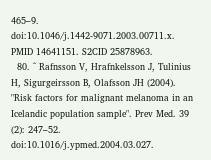465–9. doi:10.1046/j.1442-9071.2003.00711.x. PMID 14641151. S2CID 25878963.
  80. ^ Rafnsson V, Hrafnkelsson J, Tulinius H, Sigurgeirsson B, Olafsson JH (2004). "Risk factors for malignant melanoma in an Icelandic population sample". Prev Med. 39 (2): 247–52. doi:10.1016/j.ypmed.2004.03.027.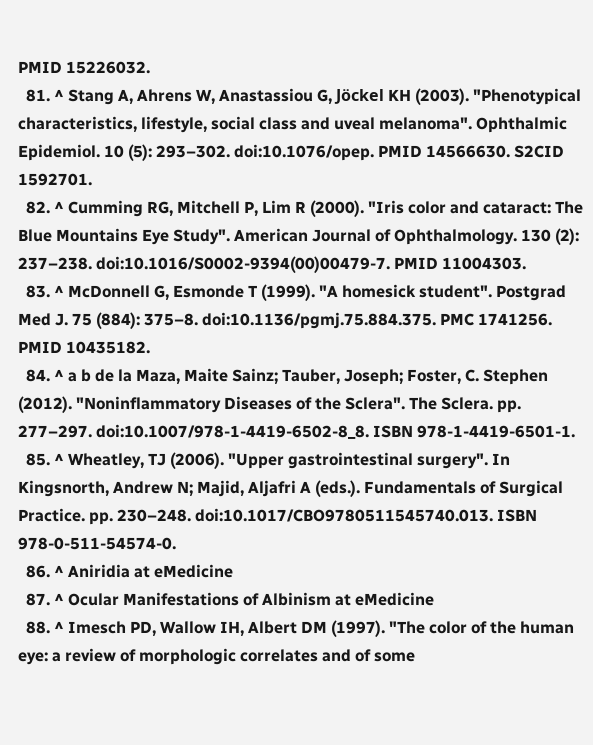PMID 15226032.
  81. ^ Stang A, Ahrens W, Anastassiou G, Jöckel KH (2003). "Phenotypical characteristics, lifestyle, social class and uveal melanoma". Ophthalmic Epidemiol. 10 (5): 293–302. doi:10.1076/opep. PMID 14566630. S2CID 1592701.
  82. ^ Cumming RG, Mitchell P, Lim R (2000). "Iris color and cataract: The Blue Mountains Eye Study". American Journal of Ophthalmology. 130 (2): 237–238. doi:10.1016/S0002-9394(00)00479-7. PMID 11004303.
  83. ^ McDonnell G, Esmonde T (1999). "A homesick student". Postgrad Med J. 75 (884): 375–8. doi:10.1136/pgmj.75.884.375. PMC 1741256. PMID 10435182.
  84. ^ a b de la Maza, Maite Sainz; Tauber, Joseph; Foster, C. Stephen (2012). "Noninflammatory Diseases of the Sclera". The Sclera. pp. 277–297. doi:10.1007/978-1-4419-6502-8_8. ISBN 978-1-4419-6501-1.
  85. ^ Wheatley, TJ (2006). "Upper gastrointestinal surgery". In Kingsnorth, Andrew N; Majid, Aljafri A (eds.). Fundamentals of Surgical Practice. pp. 230–248. doi:10.1017/CBO9780511545740.013. ISBN 978-0-511-54574-0.
  86. ^ Aniridia at eMedicine
  87. ^ Ocular Manifestations of Albinism at eMedicine
  88. ^ Imesch PD, Wallow IH, Albert DM (1997). "The color of the human eye: a review of morphologic correlates and of some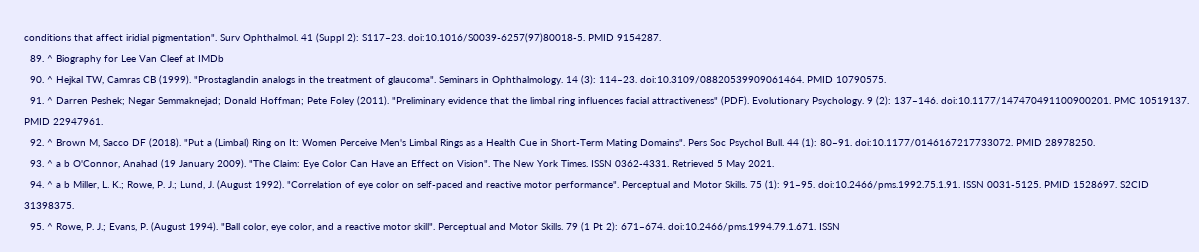conditions that affect iridial pigmentation". Surv Ophthalmol. 41 (Suppl 2): S117–23. doi:10.1016/S0039-6257(97)80018-5. PMID 9154287.
  89. ^ Biography for Lee Van Cleef at IMDb
  90. ^ Hejkal TW, Camras CB (1999). "Prostaglandin analogs in the treatment of glaucoma". Seminars in Ophthalmology. 14 (3): 114–23. doi:10.3109/08820539909061464. PMID 10790575.
  91. ^ Darren Peshek; Negar Semmaknejad; Donald Hoffman; Pete Foley (2011). "Preliminary evidence that the limbal ring influences facial attractiveness" (PDF). Evolutionary Psychology. 9 (2): 137–146. doi:10.1177/147470491100900201. PMC 10519137. PMID 22947961.
  92. ^ Brown M, Sacco DF (2018). "Put a (Limbal) Ring on It: Women Perceive Men's Limbal Rings as a Health Cue in Short-Term Mating Domains". Pers Soc Psychol Bull. 44 (1): 80–91. doi:10.1177/0146167217733072. PMID 28978250.
  93. ^ a b O'Connor, Anahad (19 January 2009). "The Claim: Eye Color Can Have an Effect on Vision". The New York Times. ISSN 0362-4331. Retrieved 5 May 2021.
  94. ^ a b Miller, L. K.; Rowe, P. J.; Lund, J. (August 1992). "Correlation of eye color on self-paced and reactive motor performance". Perceptual and Motor Skills. 75 (1): 91–95. doi:10.2466/pms.1992.75.1.91. ISSN 0031-5125. PMID 1528697. S2CID 31398375.
  95. ^ Rowe, P. J.; Evans, P. (August 1994). "Ball color, eye color, and a reactive motor skill". Perceptual and Motor Skills. 79 (1 Pt 2): 671–674. doi:10.2466/pms.1994.79.1.671. ISSN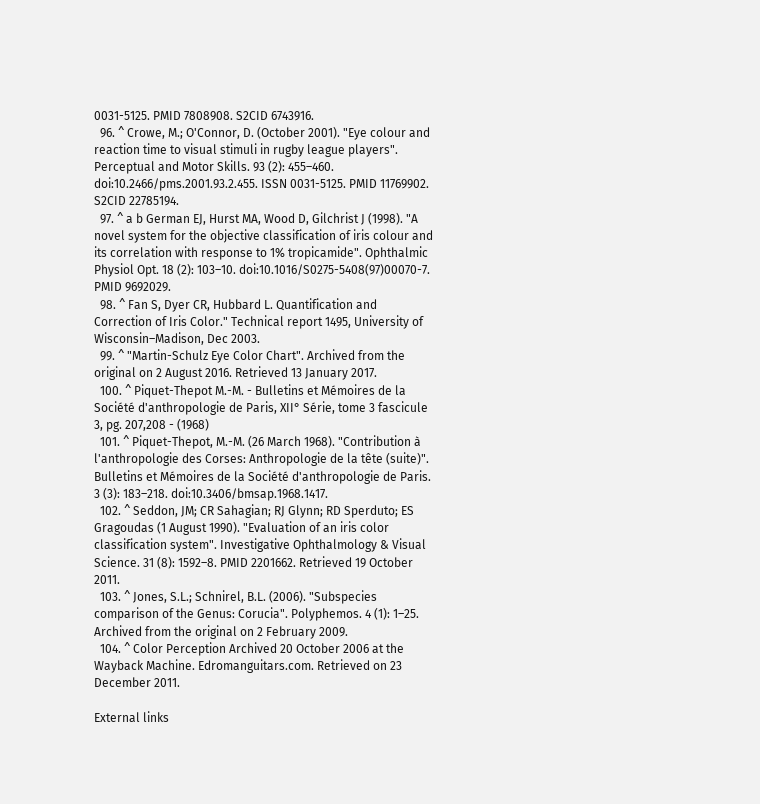0031-5125. PMID 7808908. S2CID 6743916.
  96. ^ Crowe, M.; O'Connor, D. (October 2001). "Eye colour and reaction time to visual stimuli in rugby league players". Perceptual and Motor Skills. 93 (2): 455–460. doi:10.2466/pms.2001.93.2.455. ISSN 0031-5125. PMID 11769902. S2CID 22785194.
  97. ^ a b German EJ, Hurst MA, Wood D, Gilchrist J (1998). "A novel system for the objective classification of iris colour and its correlation with response to 1% tropicamide". Ophthalmic Physiol Opt. 18 (2): 103–10. doi:10.1016/S0275-5408(97)00070-7. PMID 9692029.
  98. ^ Fan S, Dyer CR, Hubbard L. Quantification and Correction of Iris Color." Technical report 1495, University of Wisconsin–Madison, Dec 2003.
  99. ^ "Martin-Schulz Eye Color Chart". Archived from the original on 2 August 2016. Retrieved 13 January 2017.
  100. ^ Piquet-Thepot M.-M. - Bulletins et Mémoires de la Société d'anthropologie de Paris, XII° Série, tome 3 fascicule 3, pg. 207,208 - (1968)
  101. ^ Piquet-Thepot, M.-M. (26 March 1968). "Contribution à l'anthropologie des Corses: Anthropologie de la tête (suite)". Bulletins et Mémoires de la Société d'anthropologie de Paris. 3 (3): 183–218. doi:10.3406/bmsap.1968.1417.
  102. ^ Seddon, JM; CR Sahagian; RJ Glynn; RD Sperduto; ES Gragoudas (1 August 1990). "Evaluation of an iris color classification system". Investigative Ophthalmology & Visual Science. 31 (8): 1592–8. PMID 2201662. Retrieved 19 October 2011.
  103. ^ Jones, S.L.; Schnirel, B.L. (2006). "Subspecies comparison of the Genus: Corucia". Polyphemos. 4 (1): 1–25. Archived from the original on 2 February 2009.
  104. ^ Color Perception Archived 20 October 2006 at the Wayback Machine. Edromanguitars.com. Retrieved on 23 December 2011.

External links